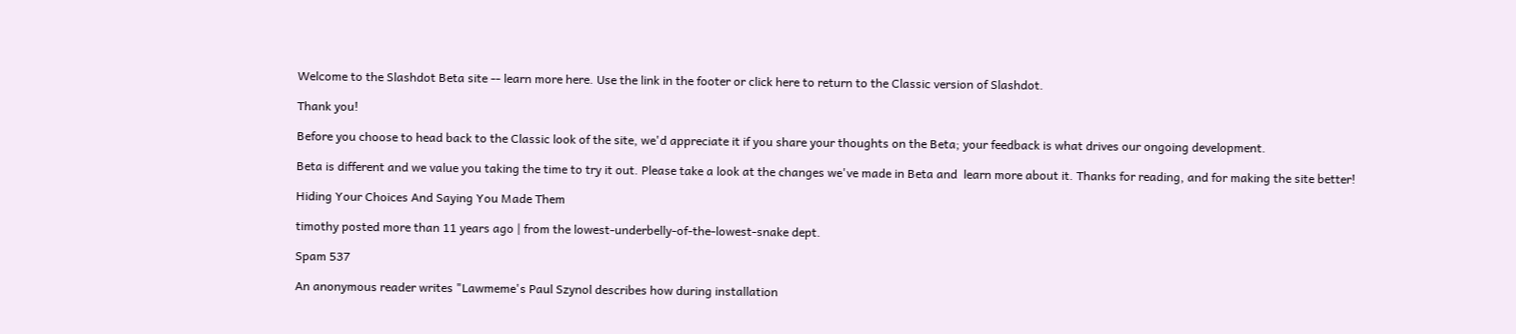Welcome to the Slashdot Beta site -- learn more here. Use the link in the footer or click here to return to the Classic version of Slashdot.

Thank you!

Before you choose to head back to the Classic look of the site, we'd appreciate it if you share your thoughts on the Beta; your feedback is what drives our ongoing development.

Beta is different and we value you taking the time to try it out. Please take a look at the changes we've made in Beta and  learn more about it. Thanks for reading, and for making the site better!

Hiding Your Choices And Saying You Made Them

timothy posted more than 11 years ago | from the lowest-underbelly-of-the-lowest-snake dept.

Spam 537

An anonymous reader writes "Lawmeme's Paul Szynol describes how during installation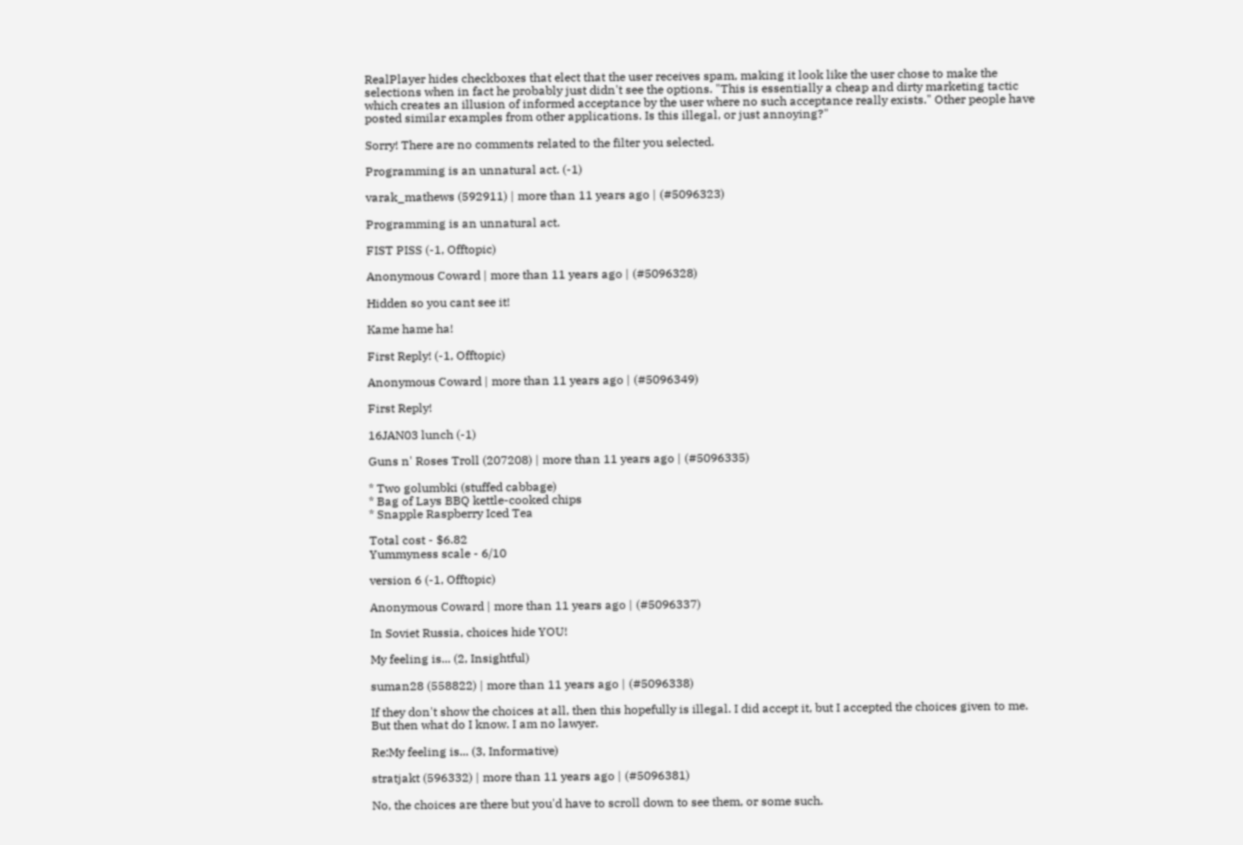RealPlayer hides checkboxes that elect that the user receives spam, making it look like the user chose to make the selections when in fact he probably just didn't see the options. "This is essentially a cheap and dirty marketing tactic which creates an illusion of informed acceptance by the user where no such acceptance really exists." Other people have posted similar examples from other applications. Is this illegal, or just annoying?"

Sorry! There are no comments related to the filter you selected.

Programming is an unnatural act. (-1)

varak_mathews (592911) | more than 11 years ago | (#5096323)

Programming is an unnatural act.

FIST PISS (-1, Offtopic)

Anonymous Coward | more than 11 years ago | (#5096328)

Hidden so you cant see it!

Kame hame ha!

First Reply! (-1, Offtopic)

Anonymous Coward | more than 11 years ago | (#5096349)

First Reply!

16JAN03 lunch (-1)

Guns n' Roses Troll (207208) | more than 11 years ago | (#5096335)

* Two golumbki (stuffed cabbage)
* Bag of Lays BBQ kettle-cooked chips
* Snapple Raspberry Iced Tea

Total cost - $6.82
Yummyness scale - 6/10

version 6 (-1, Offtopic)

Anonymous Coward | more than 11 years ago | (#5096337)

In Soviet Russia, choices hide YOU!

My feeling is... (2, Insightful)

suman28 (558822) | more than 11 years ago | (#5096338)

If they don't show the choices at all, then this hopefully is illegal. I did accept it, but I accepted the choices given to me. But then what do I know. I am no lawyer.

Re:My feeling is... (3, Informative)

stratjakt (596332) | more than 11 years ago | (#5096381)

No, the choices are there but you'd have to scroll down to see them, or some such.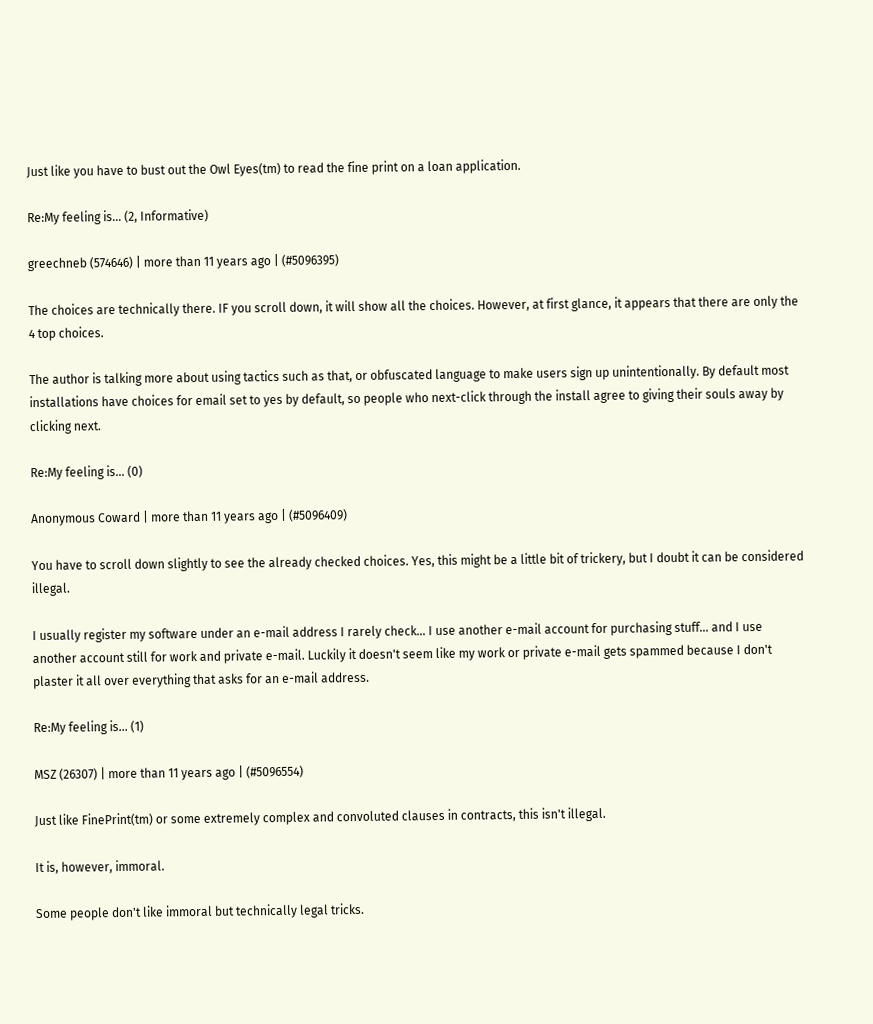Just like you have to bust out the Owl Eyes(tm) to read the fine print on a loan application.

Re:My feeling is... (2, Informative)

greechneb (574646) | more than 11 years ago | (#5096395)

The choices are technically there. IF you scroll down, it will show all the choices. However, at first glance, it appears that there are only the 4 top choices.

The author is talking more about using tactics such as that, or obfuscated language to make users sign up unintentionally. By default most installations have choices for email set to yes by default, so people who next-click through the install agree to giving their souls away by clicking next.

Re:My feeling is... (0)

Anonymous Coward | more than 11 years ago | (#5096409)

You have to scroll down slightly to see the already checked choices. Yes, this might be a little bit of trickery, but I doubt it can be considered illegal.

I usually register my software under an e-mail address I rarely check... I use another e-mail account for purchasing stuff... and I use another account still for work and private e-mail. Luckily it doesn't seem like my work or private e-mail gets spammed because I don't plaster it all over everything that asks for an e-mail address.

Re:My feeling is... (1)

MSZ (26307) | more than 11 years ago | (#5096554)

Just like FinePrint(tm) or some extremely complex and convoluted clauses in contracts, this isn't illegal.

It is, however, immoral.

Some people don't like immoral but technically legal tricks.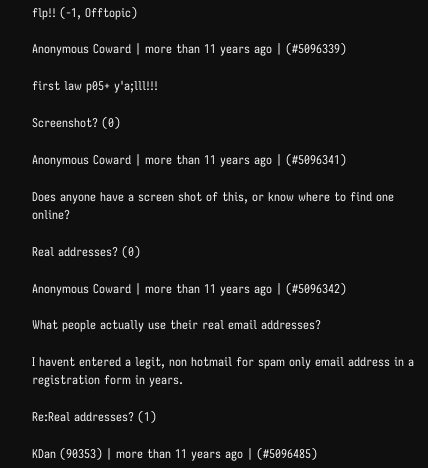flp!! (-1, Offtopic)

Anonymous Coward | more than 11 years ago | (#5096339)

first law p05+ y'a;lll!!!

Screenshot? (0)

Anonymous Coward | more than 11 years ago | (#5096341)

Does anyone have a screen shot of this, or know where to find one online?

Real addresses? (0)

Anonymous Coward | more than 11 years ago | (#5096342)

What people actually use their real email addresses?

I havent entered a legit, non hotmail for spam only email address in a registration form in years.

Re:Real addresses? (1)

KDan (90353) | more than 11 years ago | (#5096485)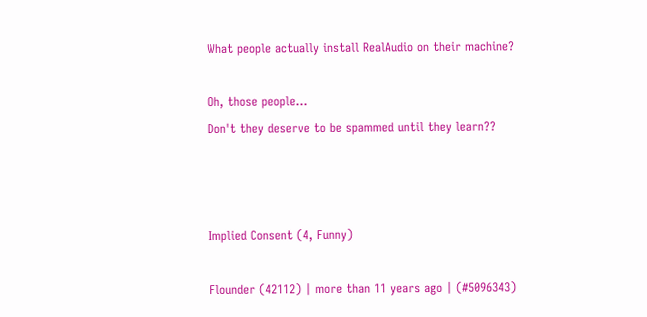What people actually install RealAudio on their machine?

Oh, those people...
Don't they deserve to be spammed until they learn??



Implied Consent (4, Funny)

Flounder (42112) | more than 11 years ago | (#5096343)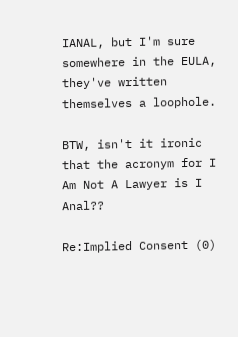IANAL, but I'm sure somewhere in the EULA, they've written themselves a loophole.

BTW, isn't it ironic that the acronym for I Am Not A Lawyer is I Anal??

Re:Implied Consent (0)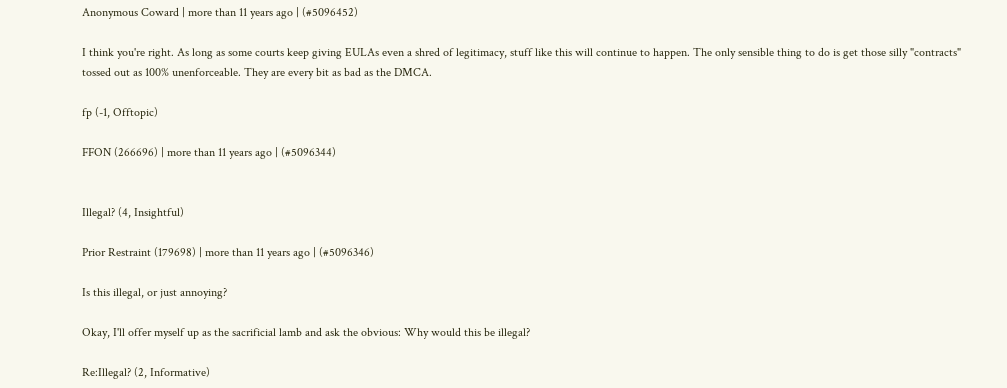Anonymous Coward | more than 11 years ago | (#5096452)

I think you're right. As long as some courts keep giving EULAs even a shred of legitimacy, stuff like this will continue to happen. The only sensible thing to do is get those silly "contracts" tossed out as 100% unenforceable. They are every bit as bad as the DMCA.

fp (-1, Offtopic)

FFON (266696) | more than 11 years ago | (#5096344)


Illegal? (4, Insightful)

Prior Restraint (179698) | more than 11 years ago | (#5096346)

Is this illegal, or just annoying?

Okay, I'll offer myself up as the sacrificial lamb and ask the obvious: Why would this be illegal?

Re:Illegal? (2, Informative)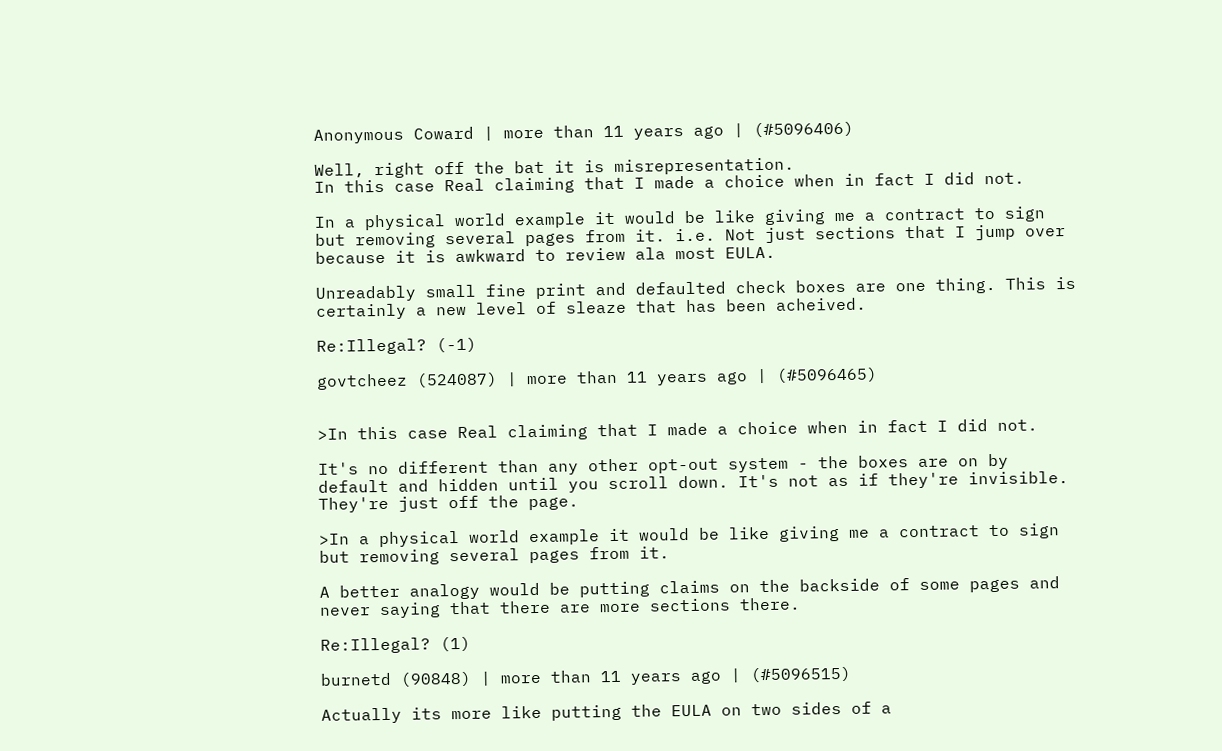Anonymous Coward | more than 11 years ago | (#5096406)

Well, right off the bat it is misrepresentation.
In this case Real claiming that I made a choice when in fact I did not.

In a physical world example it would be like giving me a contract to sign but removing several pages from it. i.e. Not just sections that I jump over because it is awkward to review ala most EULA.

Unreadably small fine print and defaulted check boxes are one thing. This is certainly a new level of sleaze that has been acheived.

Re:Illegal? (-1)

govtcheez (524087) | more than 11 years ago | (#5096465)


>In this case Real claiming that I made a choice when in fact I did not.

It's no different than any other opt-out system - the boxes are on by default and hidden until you scroll down. It's not as if they're invisible. They're just off the page.

>In a physical world example it would be like giving me a contract to sign but removing several pages from it.

A better analogy would be putting claims on the backside of some pages and never saying that there are more sections there.

Re:Illegal? (1)

burnetd (90848) | more than 11 years ago | (#5096515)

Actually its more like putting the EULA on two sides of a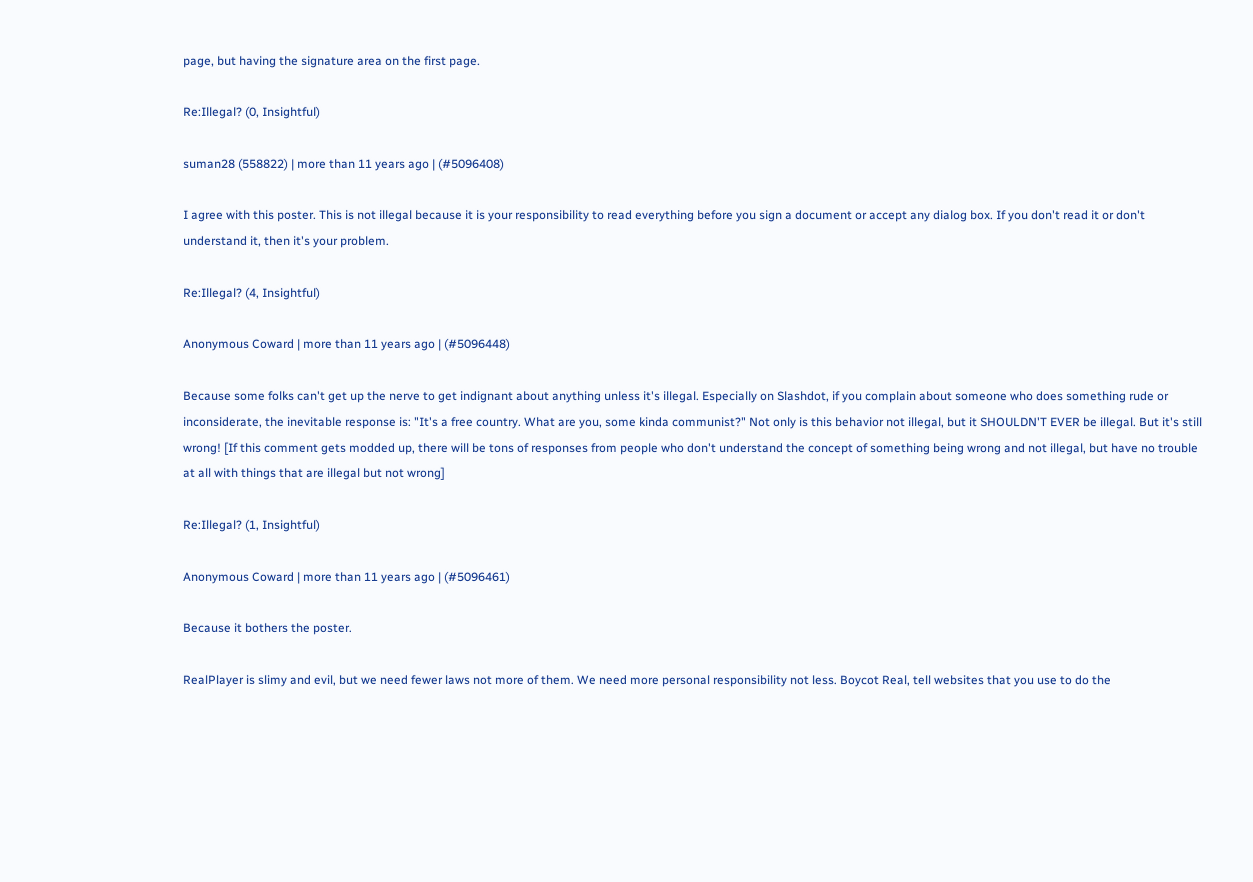page, but having the signature area on the first page.

Re:Illegal? (0, Insightful)

suman28 (558822) | more than 11 years ago | (#5096408)

I agree with this poster. This is not illegal because it is your responsibility to read everything before you sign a document or accept any dialog box. If you don't read it or don't understand it, then it's your problem.

Re:Illegal? (4, Insightful)

Anonymous Coward | more than 11 years ago | (#5096448)

Because some folks can't get up the nerve to get indignant about anything unless it's illegal. Especially on Slashdot, if you complain about someone who does something rude or inconsiderate, the inevitable response is: "It's a free country. What are you, some kinda communist?" Not only is this behavior not illegal, but it SHOULDN'T EVER be illegal. But it's still wrong! [If this comment gets modded up, there will be tons of responses from people who don't understand the concept of something being wrong and not illegal, but have no trouble at all with things that are illegal but not wrong]

Re:Illegal? (1, Insightful)

Anonymous Coward | more than 11 years ago | (#5096461)

Because it bothers the poster.

RealPlayer is slimy and evil, but we need fewer laws not more of them. We need more personal responsibility not less. Boycot Real, tell websites that you use to do the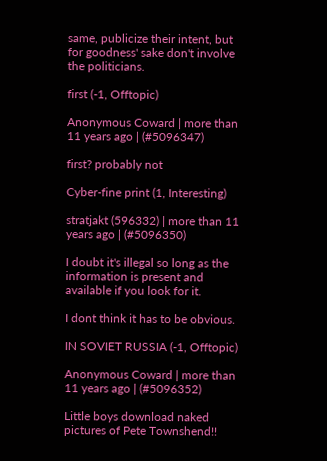same, publicize their intent, but for goodness' sake don't involve the politicians.

first (-1, Offtopic)

Anonymous Coward | more than 11 years ago | (#5096347)

first? probably not

Cyber-fine print (1, Interesting)

stratjakt (596332) | more than 11 years ago | (#5096350)

I doubt it's illegal so long as the information is present and available if you look for it.

I dont think it has to be obvious.

IN SOVIET RUSSIA (-1, Offtopic)

Anonymous Coward | more than 11 years ago | (#5096352)

Little boys download naked pictures of Pete Townshend!!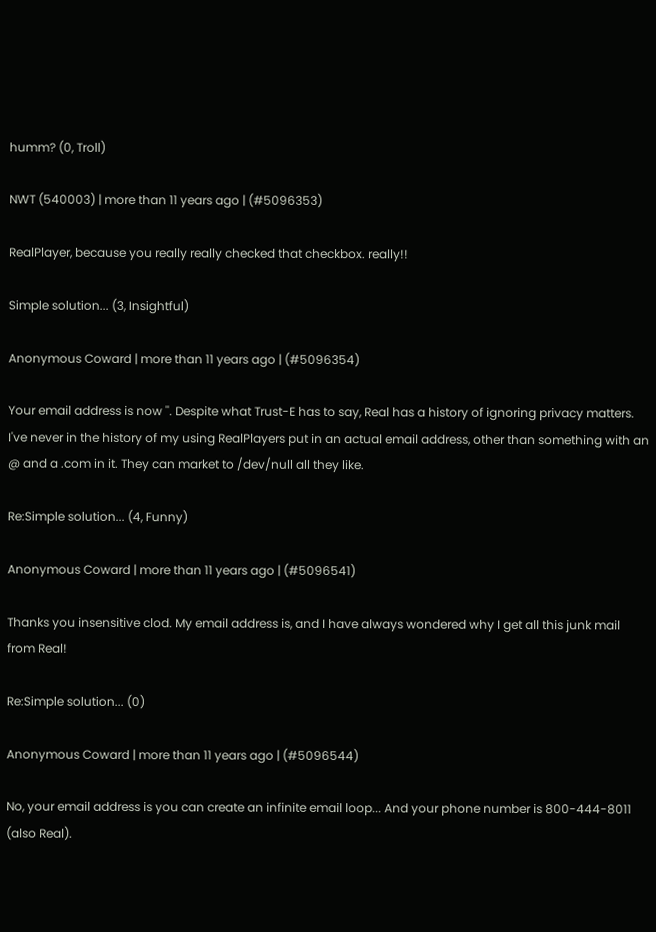humm? (0, Troll)

NWT (540003) | more than 11 years ago | (#5096353)

RealPlayer, because you really really checked that checkbox. really!!

Simple solution... (3, Insightful)

Anonymous Coward | more than 11 years ago | (#5096354)

Your email address is now ''. Despite what Trust-E has to say, Real has a history of ignoring privacy matters. I've never in the history of my using RealPlayers put in an actual email address, other than something with an @ and a .com in it. They can market to /dev/null all they like.

Re:Simple solution... (4, Funny)

Anonymous Coward | more than 11 years ago | (#5096541)

Thanks you insensitive clod. My email address is, and I have always wondered why I get all this junk mail from Real!

Re:Simple solution... (0)

Anonymous Coward | more than 11 years ago | (#5096544)

No, your email address is you can create an infinite email loop... And your phone number is 800-444-8011 (also Real).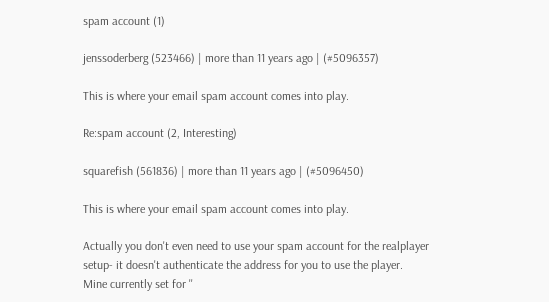spam account (1)

jenssoderberg (523466) | more than 11 years ago | (#5096357)

This is where your email spam account comes into play.

Re:spam account (2, Interesting)

squarefish (561836) | more than 11 years ago | (#5096450)

This is where your email spam account comes into play.

Actually you don't even need to use your spam account for the realplayer setup- it doesn't authenticate the address for you to use the player.
Mine currently set for ''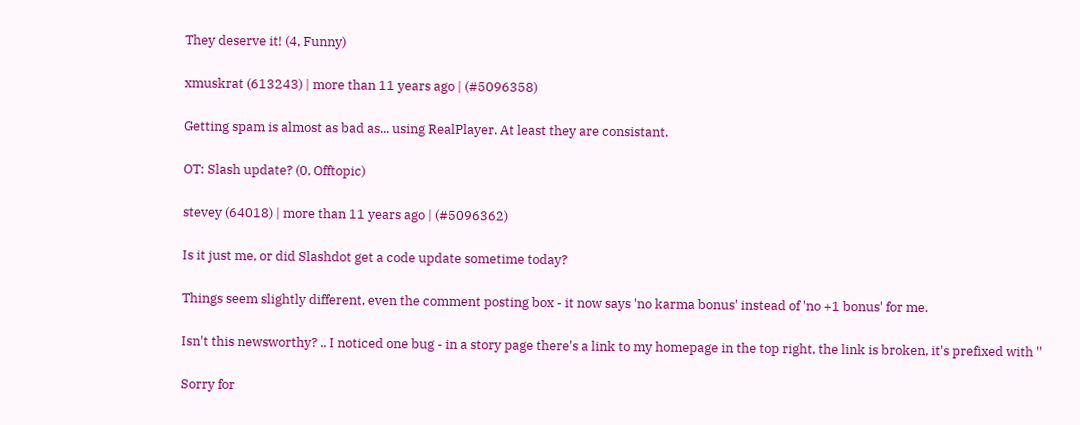They deserve it! (4, Funny)

xmuskrat (613243) | more than 11 years ago | (#5096358)

Getting spam is almost as bad as... using RealPlayer. At least they are consistant.

OT: Slash update? (0, Offtopic)

stevey (64018) | more than 11 years ago | (#5096362)

Is it just me, or did Slashdot get a code update sometime today?

Things seem slightly different, even the comment posting box - it now says 'no karma bonus' instead of 'no +1 bonus' for me.

Isn't this newsworthy? .. I noticed one bug - in a story page there's a link to my homepage in the top right, the link is broken, it's prefixed with ''

Sorry for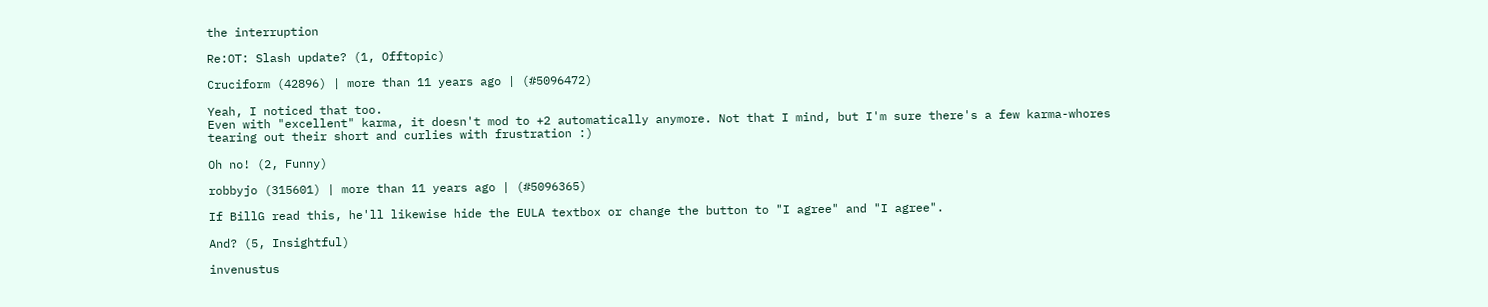the interruption

Re:OT: Slash update? (1, Offtopic)

Cruciform (42896) | more than 11 years ago | (#5096472)

Yeah, I noticed that too.
Even with "excellent" karma, it doesn't mod to +2 automatically anymore. Not that I mind, but I'm sure there's a few karma-whores tearing out their short and curlies with frustration :)

Oh no! (2, Funny)

robbyjo (315601) | more than 11 years ago | (#5096365)

If BillG read this, he'll likewise hide the EULA textbox or change the button to "I agree" and "I agree".

And? (5, Insightful)

invenustus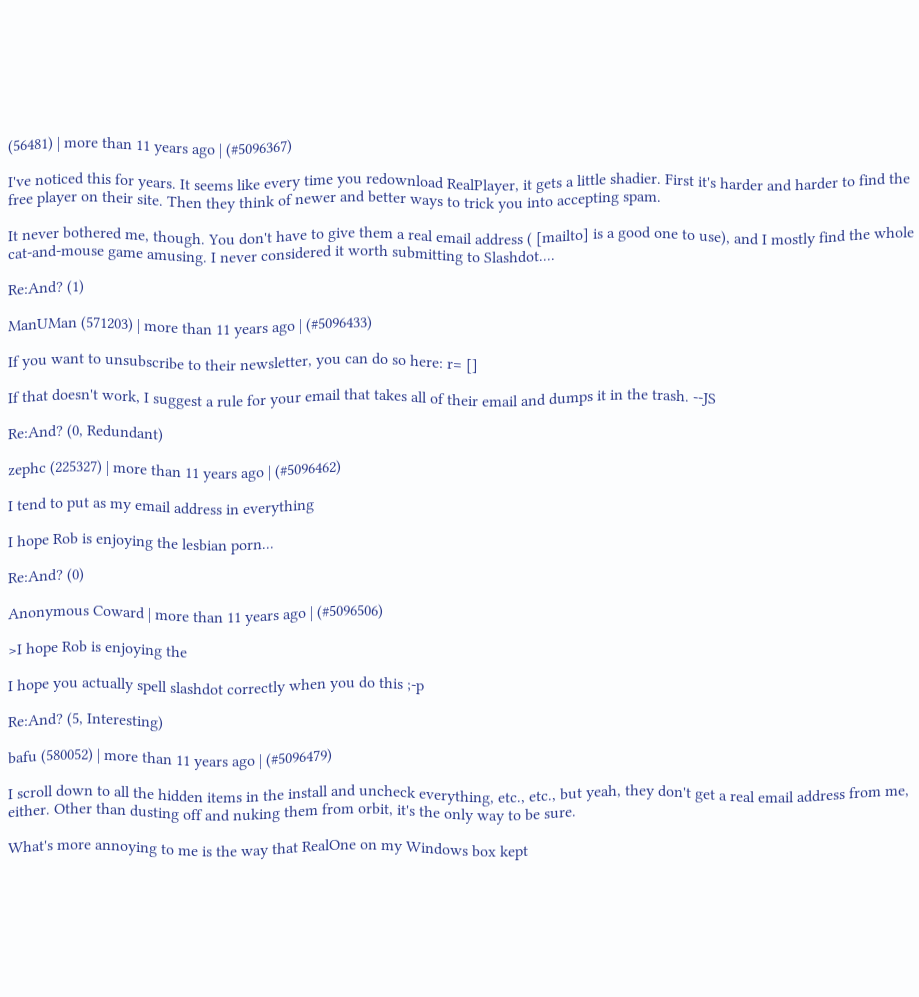(56481) | more than 11 years ago | (#5096367)

I've noticed this for years. It seems like every time you redownload RealPlayer, it gets a little shadier. First it's harder and harder to find the free player on their site. Then they think of newer and better ways to trick you into accepting spam.

It never bothered me, though. You don't have to give them a real email address ( [mailto] is a good one to use), and I mostly find the whole cat-and-mouse game amusing. I never considered it worth submitting to Slashdot....

Re:And? (1)

ManUMan (571203) | more than 11 years ago | (#5096433)

If you want to unsubscribe to their newsletter, you can do so here: r= []

If that doesn't work, I suggest a rule for your email that takes all of their email and dumps it in the trash. --JS

Re:And? (0, Redundant)

zephc (225327) | more than 11 years ago | (#5096462)

I tend to put as my email address in everything

I hope Rob is enjoying the lesbian porn...

Re:And? (0)

Anonymous Coward | more than 11 years ago | (#5096506)

>I hope Rob is enjoying the

I hope you actually spell slashdot correctly when you do this ;-p

Re:And? (5, Interesting)

bafu (580052) | more than 11 years ago | (#5096479)

I scroll down to all the hidden items in the install and uncheck everything, etc., etc., but yeah, they don't get a real email address from me, either. Other than dusting off and nuking them from orbit, it's the only way to be sure.

What's more annoying to me is the way that RealOne on my Windows box kept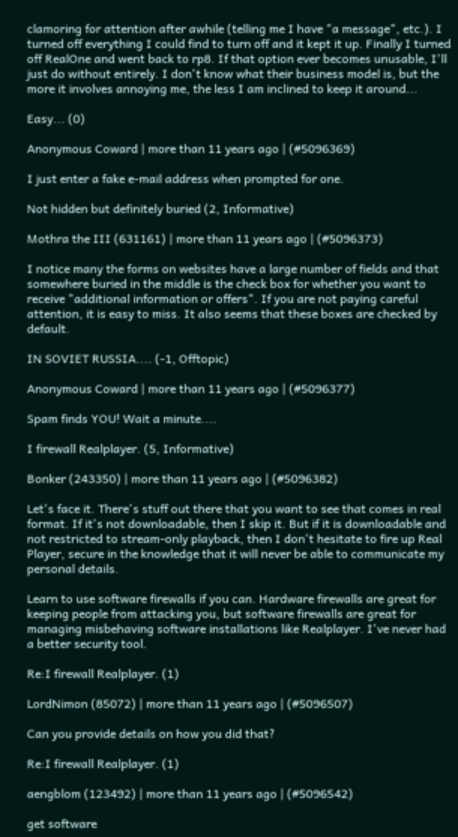clamoring for attention after awhile (telling me I have "a message", etc.). I turned off everything I could find to turn off and it kept it up. Finally I turned off RealOne and went back to rp8. If that option ever becomes unusable, I'll just do without entirely. I don't know what their business model is, but the more it involves annoying me, the less I am inclined to keep it around...

Easy... (0)

Anonymous Coward | more than 11 years ago | (#5096369)

I just enter a fake e-mail address when prompted for one.

Not hidden but definitely buried (2, Informative)

Mothra the III (631161) | more than 11 years ago | (#5096373)

I notice many the forms on websites have a large number of fields and that somewhere buried in the middle is the check box for whether you want to receive "additional information or offers". If you are not paying careful attention, it is easy to miss. It also seems that these boxes are checked by default.

IN SOVIET RUSSIA.... (-1, Offtopic)

Anonymous Coward | more than 11 years ago | (#5096377)

Spam finds YOU! Wait a minute....

I firewall Realplayer. (5, Informative)

Bonker (243350) | more than 11 years ago | (#5096382)

Let's face it. There's stuff out there that you want to see that comes in real format. If it's not downloadable, then I skip it. But if it is downloadable and not restricted to stream-only playback, then I don't hesitate to fire up Real Player, secure in the knowledge that it will never be able to communicate my personal details.

Learn to use software firewalls if you can. Hardware firewalls are great for keeping people from attacking you, but software firewalls are great for managing misbehaving software installations like Realplayer. I've never had a better security tool.

Re:I firewall Realplayer. (1)

LordNimon (85072) | more than 11 years ago | (#5096507)

Can you provide details on how you did that?

Re:I firewall Realplayer. (1)

aengblom (123492) | more than 11 years ago | (#5096542)

get software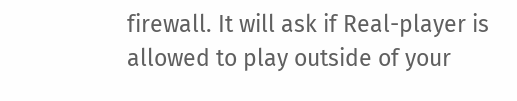firewall. It will ask if Real-player is allowed to play outside of your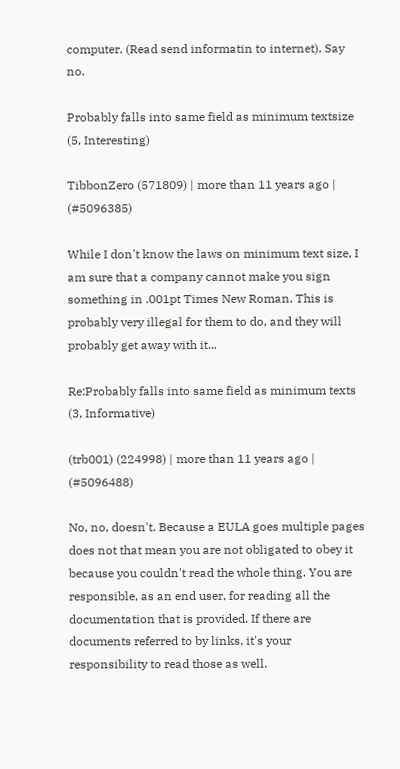computer. (Read send informatin to internet). Say no.

Probably falls into same field as minimum textsize (5, Interesting)

TibbonZero (571809) | more than 11 years ago | (#5096385)

While I don't know the laws on minimum text size, I am sure that a company cannot make you sign something in .001pt Times New Roman. This is probably very illegal for them to do, and they will probably get away with it...

Re:Probably falls into same field as minimum texts (3, Informative)

(trb001) (224998) | more than 11 years ago | (#5096488)

No, no, doesn't. Because a EULA goes multiple pages does not that mean you are not obligated to obey it because you couldn't read the whole thing. You are responsible, as an end user, for reading all the documentation that is provided. If there are documents referred to by links, it's your responsibility to read those as well.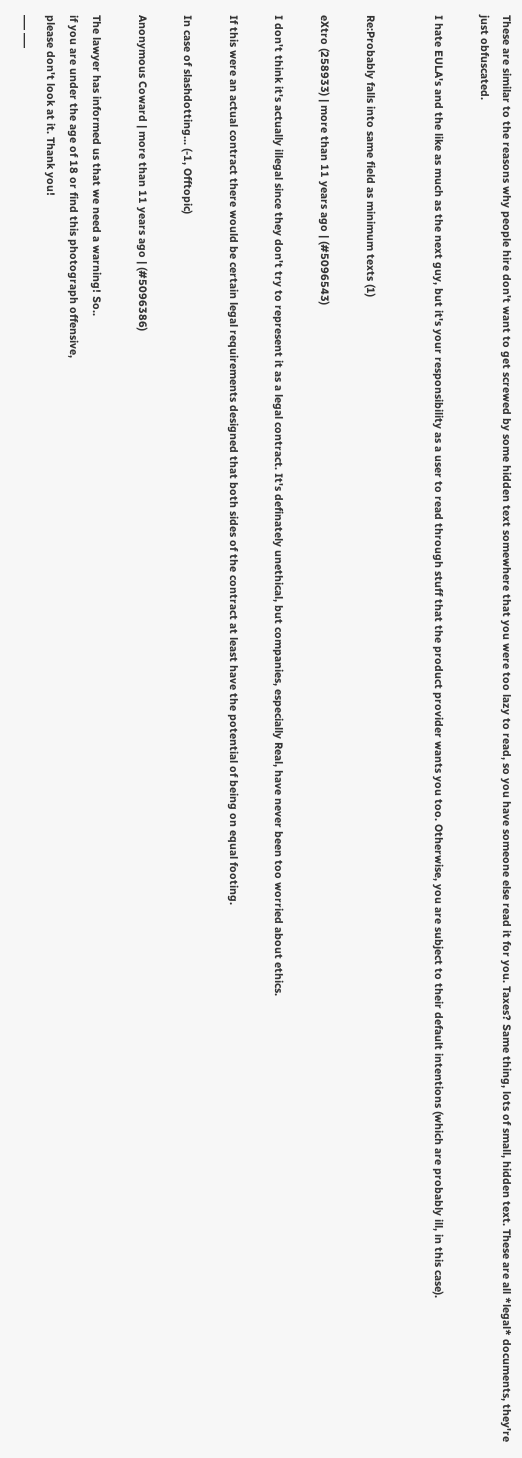These are similar to the reasons why people hire don't want to get screwed by some hidden text somewhere that you were too lazy to read, so you have someone else read it for you. Taxes? Same thing, lots of small, hidden text. These are all *legal* documents, they're just obfuscated.

I hate EULA's and the like as much as the next guy, but it's your responsibility as a user to read through stuff that the product provider wants you too. Otherwise, you are subject to their default intentions (which are probably ill, in this case).


Re:Probably falls into same field as minimum texts (1)

eXtro (258933) | more than 11 years ago | (#5096543)

I don't think it's actually illegal since they don't try to represent it as a legal contract. It's definately unethical, but companies, especially Real, have never been too worried about ethics.

If this were an actual contract there would be certain legal requirements designed that both sides of the contract at least have the potential of being on equal footing.

In case of slashdotting... (-1, Offtopic)

Anonymous Coward | more than 11 years ago | (#5096386)

The lawyer has informed us that we need a warning! So..
if you are under the age of 18 or find this photograph offensive,
please don't look at it. Thank you!
___ ___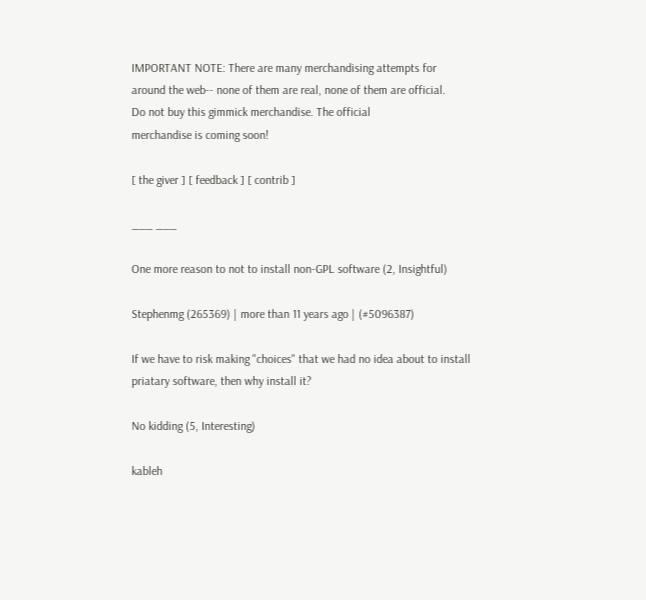IMPORTANT NOTE: There are many merchandising attempts for
around the web-- none of them are real, none of them are official.
Do not buy this gimmick merchandise. The official
merchandise is coming soon!

[ the giver ] [ feedback ] [ contrib ]

___ ___

One more reason to not to install non-GPL software (2, Insightful)

Stephenmg (265369) | more than 11 years ago | (#5096387)

If we have to risk making "choices" that we had no idea about to install priatary software, then why install it?

No kidding (5, Interesting)

kableh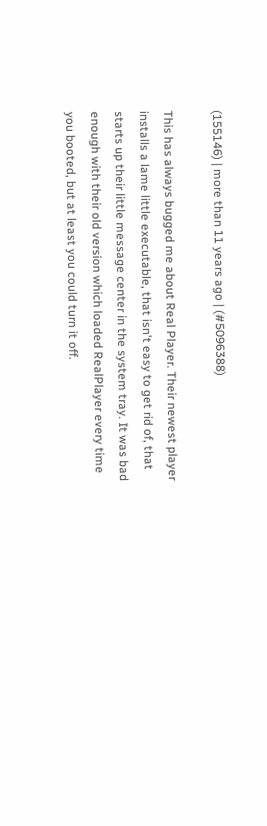(155146) | more than 11 years ago | (#5096388)

This has always bugged me about Real Player. Their newest player installs a lame little executable, that isn't easy to get rid of, that starts up their little message center in the system tray. It was bad enough with their old version which loaded RealPlayer every time you booted, but at least you could turn it off.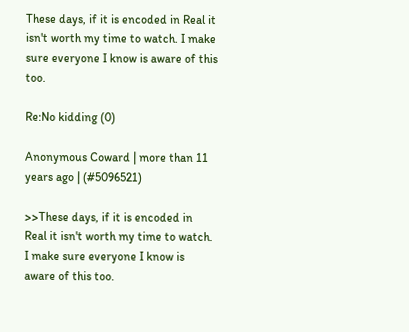These days, if it is encoded in Real it isn't worth my time to watch. I make sure everyone I know is aware of this too.

Re:No kidding (0)

Anonymous Coward | more than 11 years ago | (#5096521)

>>These days, if it is encoded in Real it isn't worth my time to watch. I make sure everyone I know is aware of this too.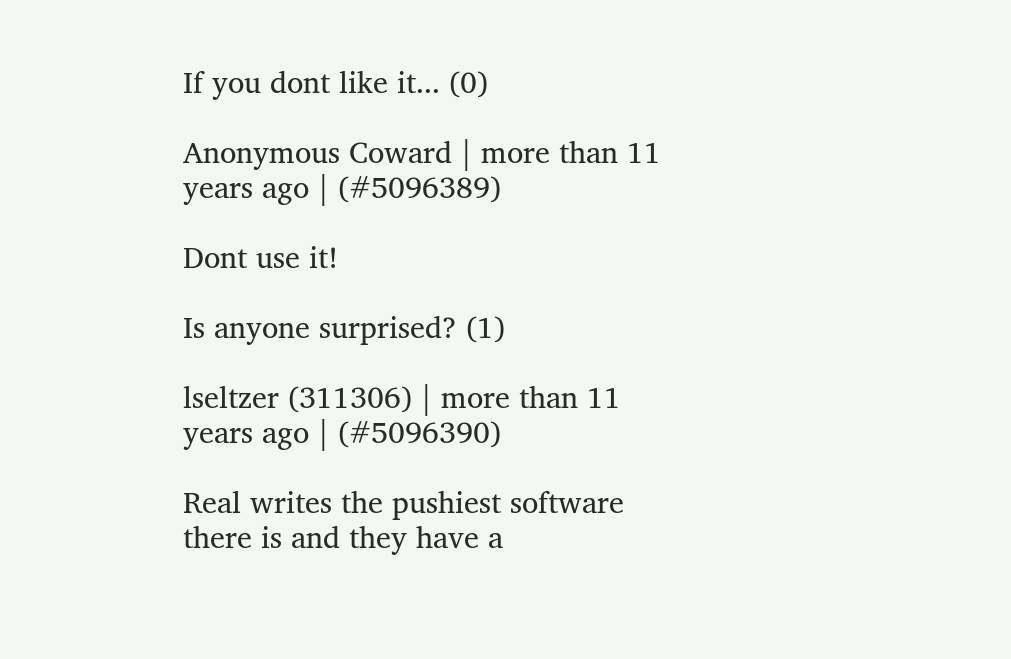If you dont like it... (0)

Anonymous Coward | more than 11 years ago | (#5096389)

Dont use it!

Is anyone surprised? (1)

lseltzer (311306) | more than 11 years ago | (#5096390)

Real writes the pushiest software there is and they have a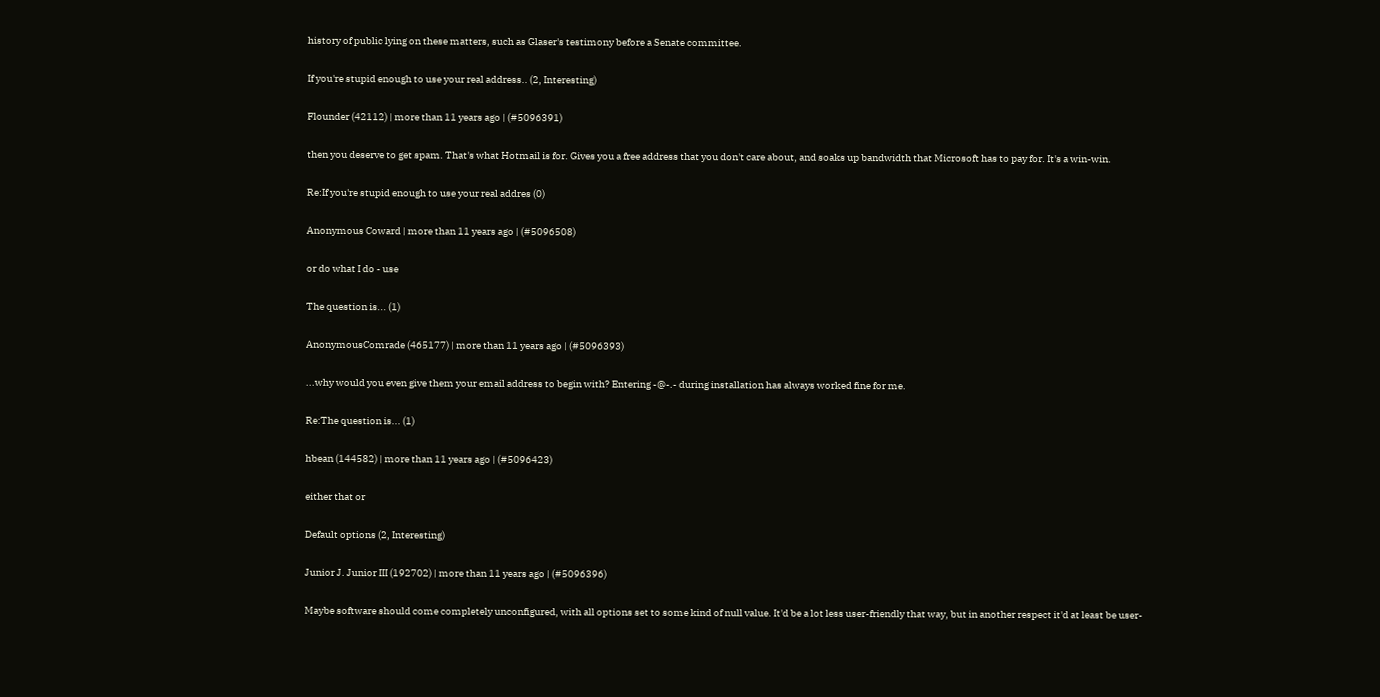history of public lying on these matters, such as Glaser's testimony before a Senate committee.

If you're stupid enough to use your real address.. (2, Interesting)

Flounder (42112) | more than 11 years ago | (#5096391)

then you deserve to get spam. That's what Hotmail is for. Gives you a free address that you don't care about, and soaks up bandwidth that Microsoft has to pay for. It's a win-win.

Re:If you're stupid enough to use your real addres (0)

Anonymous Coward | more than 11 years ago | (#5096508)

or do what I do - use

The question is... (1)

AnonymousComrade (465177) | more than 11 years ago | (#5096393)

...why would you even give them your email address to begin with? Entering -@-.- during installation has always worked fine for me.

Re:The question is... (1)

hbean (144582) | more than 11 years ago | (#5096423)

either that or

Default options (2, Interesting)

Junior J. Junior III (192702) | more than 11 years ago | (#5096396)

Maybe software should come completely unconfigured, with all options set to some kind of null value. It'd be a lot less user-friendly that way, but in another respect it'd at least be user-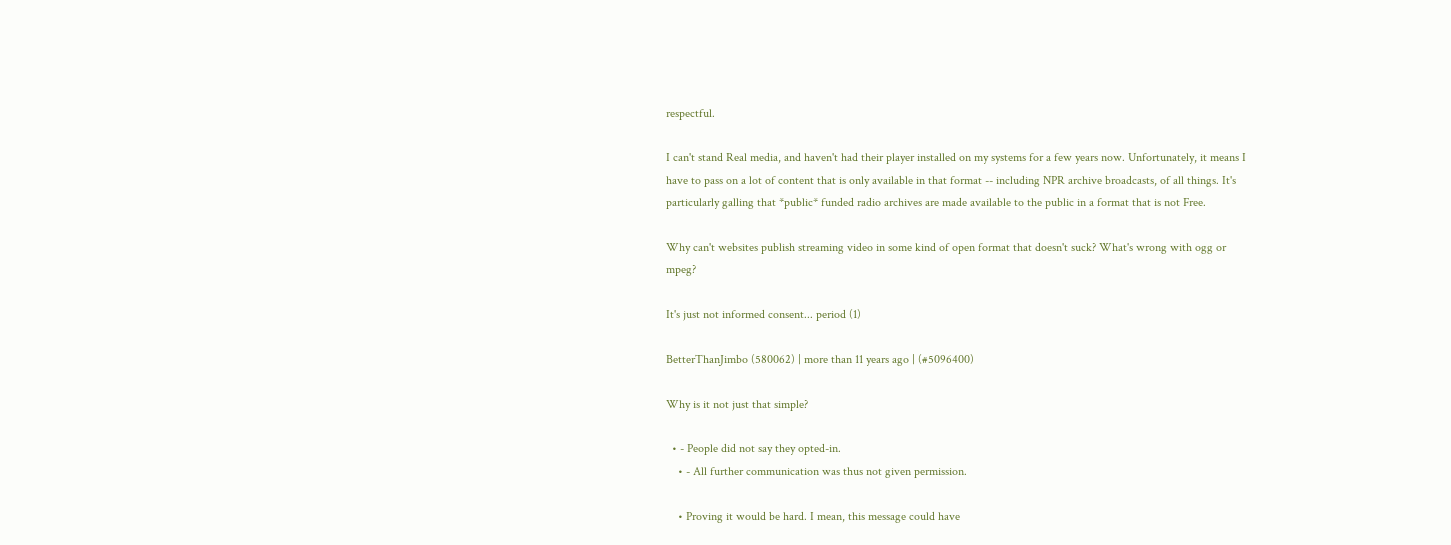respectful.

I can't stand Real media, and haven't had their player installed on my systems for a few years now. Unfortunately, it means I have to pass on a lot of content that is only available in that format -- including NPR archive broadcasts, of all things. It's particularly galling that *public* funded radio archives are made available to the public in a format that is not Free.

Why can't websites publish streaming video in some kind of open format that doesn't suck? What's wrong with ogg or mpeg?

It's just not informed consent... period (1)

BetterThanJimbo (580062) | more than 11 years ago | (#5096400)

Why is it not just that simple?

  • - People did not say they opted-in.
    • - All further communication was thus not given permission.

    • Proving it would be hard. I mean, this message could have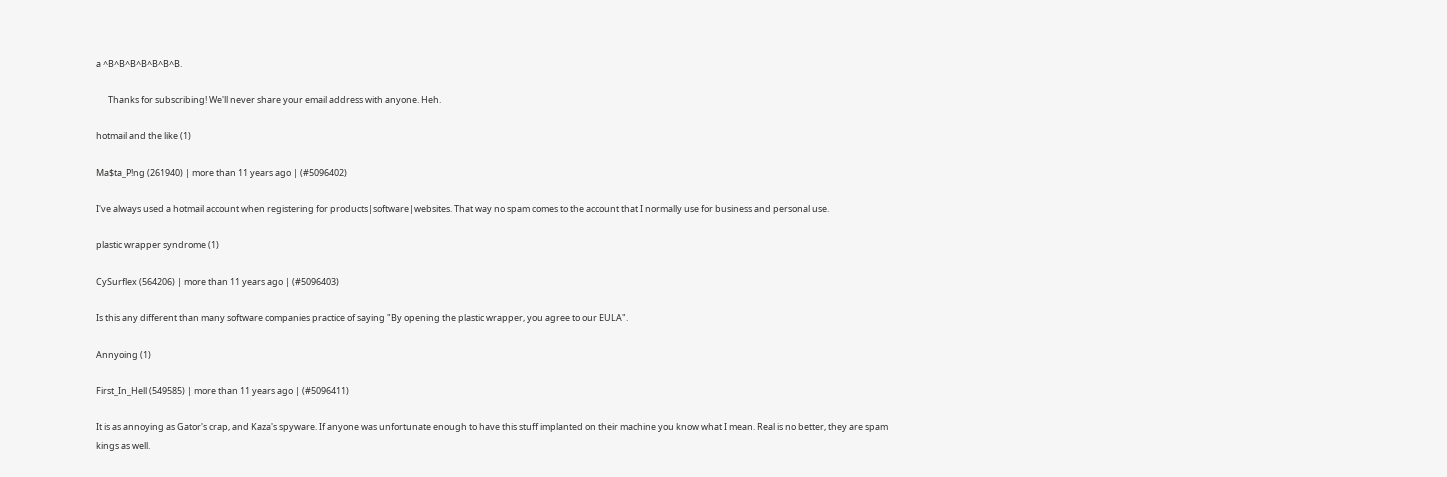a ^B^B^B^B^B^B^B.

      Thanks for subscribing! We'll never share your email address with anyone. Heh.

hotmail and the like (1)

Ma$ta_P!ng (261940) | more than 11 years ago | (#5096402)

I've always used a hotmail account when registering for products|software|websites. That way no spam comes to the account that I normally use for business and personal use.

plastic wrapper syndrome (1)

CySurflex (564206) | more than 11 years ago | (#5096403)

Is this any different than many software companies practice of saying "By opening the plastic wrapper, you agree to our EULA".

Annyoing (1)

First_In_Hell (549585) | more than 11 years ago | (#5096411)

It is as annoying as Gator's crap, and Kaza's spyware. If anyone was unfortunate enough to have this stuff implanted on their machine you know what I mean. Real is no better, they are spam kings as well.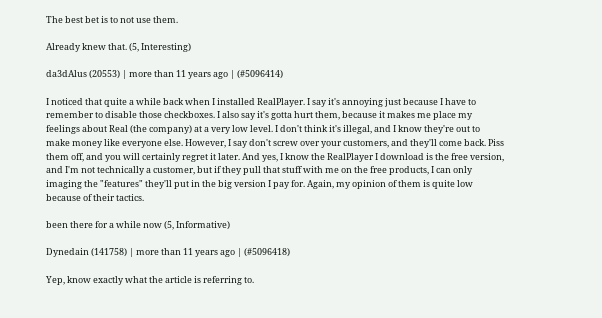The best bet is to not use them.

Already knew that. (5, Interesting)

da3dAlus (20553) | more than 11 years ago | (#5096414)

I noticed that quite a while back when I installed RealPlayer. I say it's annoying just because I have to remember to disable those checkboxes. I also say it's gotta hurt them, because it makes me place my feelings about Real (the company) at a very low level. I don't think it's illegal, and I know they're out to make money like everyone else. However, I say don't screw over your customers, and they'll come back. Piss them off, and you will certainly regret it later. And yes, I know the RealPlayer I download is the free version, and I'm not technically a customer, but if they pull that stuff with me on the free products, I can only imaging the "features" they'll put in the big version I pay for. Again, my opinion of them is quite low because of their tactics.

been there for a while now (5, Informative)

Dynedain (141758) | more than 11 years ago | (#5096418)

Yep, know exactly what the article is referring to.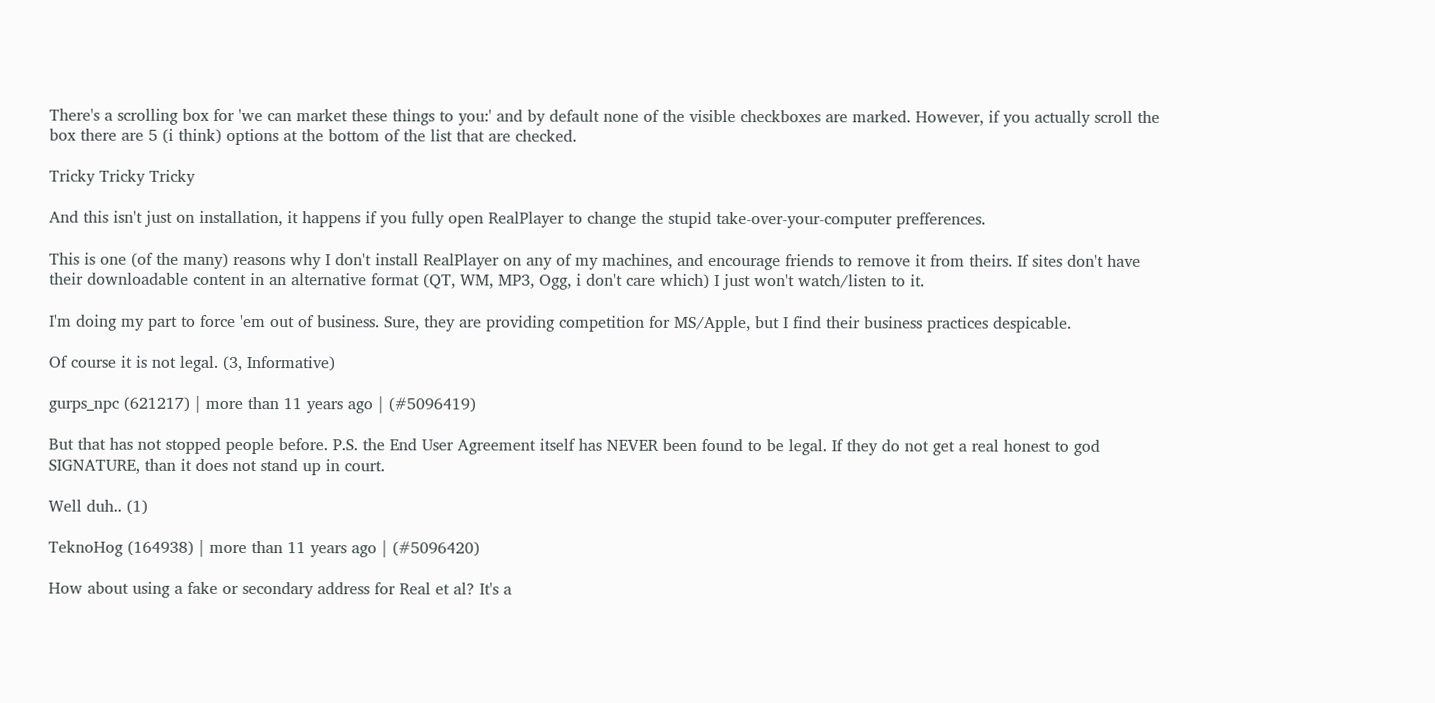There's a scrolling box for 'we can market these things to you:' and by default none of the visible checkboxes are marked. However, if you actually scroll the box there are 5 (i think) options at the bottom of the list that are checked.

Tricky Tricky Tricky

And this isn't just on installation, it happens if you fully open RealPlayer to change the stupid take-over-your-computer prefferences.

This is one (of the many) reasons why I don't install RealPlayer on any of my machines, and encourage friends to remove it from theirs. If sites don't have their downloadable content in an alternative format (QT, WM, MP3, Ogg, i don't care which) I just won't watch/listen to it.

I'm doing my part to force 'em out of business. Sure, they are providing competition for MS/Apple, but I find their business practices despicable.

Of course it is not legal. (3, Informative)

gurps_npc (621217) | more than 11 years ago | (#5096419)

But that has not stopped people before. P.S. the End User Agreement itself has NEVER been found to be legal. If they do not get a real honest to god SIGNATURE, than it does not stand up in court.

Well duh.. (1)

TeknoHog (164938) | more than 11 years ago | (#5096420)

How about using a fake or secondary address for Real et al? It's a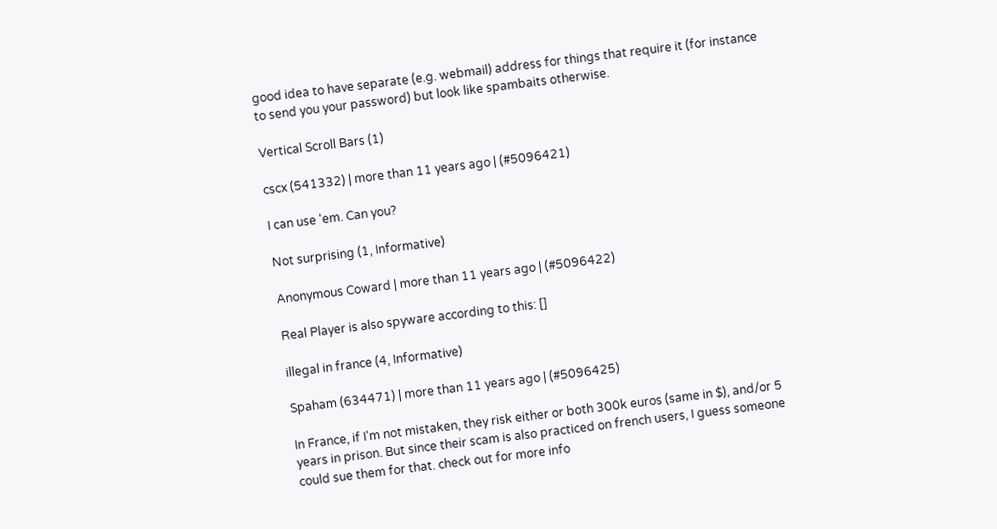good idea to have separate (e.g. webmail) address for things that require it (for instance to send you your password) but look like spambaits otherwise.

Vertical Scroll Bars (1)

cscx (541332) | more than 11 years ago | (#5096421)

I can use 'em. Can you?

Not surprising (1, Informative)

Anonymous Coward | more than 11 years ago | (#5096422)

Real Player is also spyware according to this: []

illegal in france (4, Informative)

Spaham (634471) | more than 11 years ago | (#5096425)

In France, if I'm not mistaken, they risk either or both 300k euros (same in $), and/or 5 years in prison. But since their scam is also practiced on french users, I guess someone could sue them for that. check out for more info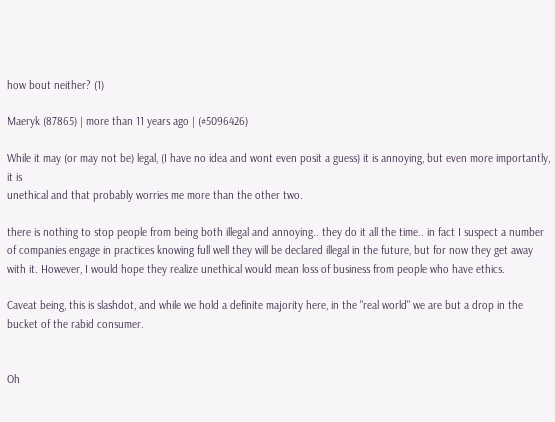how bout neither? (1)

Maeryk (87865) | more than 11 years ago | (#5096426)

While it may (or may not be) legal, (I have no idea and wont even posit a guess) it is annoying, but even more importantly, it is
unethical and that probably worries me more than the other two.

there is nothing to stop people from being both illegal and annoying.. they do it all the time.. in fact I suspect a number of companies engage in practices knowing full well they will be declared illegal in the future, but for now they get away with it. However, I would hope they realize unethical would mean loss of business from people who have ethics.

Caveat being, this is slashdot, and while we hold a definite majority here, in the "real world" we are but a drop in the bucket of the rabid consumer.


Oh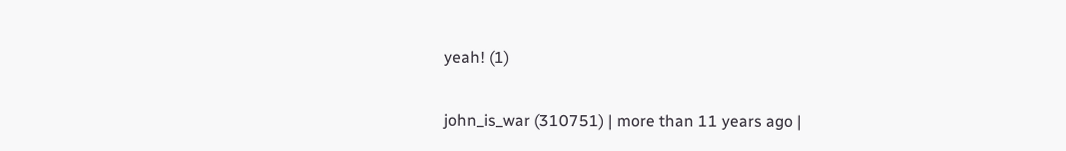yeah! (1)

john_is_war (310751) | more than 11 years ago |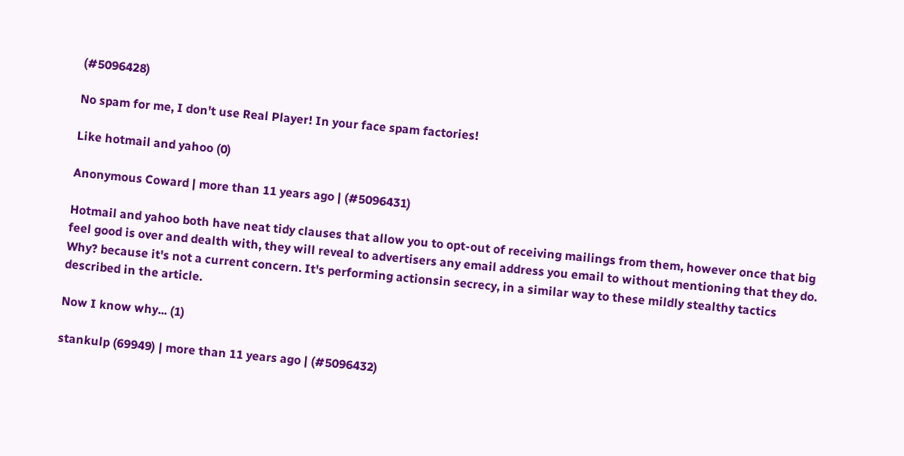(#5096428)

No spam for me, I don't use Real Player! In your face spam factories!

Like hotmail and yahoo (0)

Anonymous Coward | more than 11 years ago | (#5096431)

Hotmail and yahoo both have neat tidy clauses that allow you to opt-out of receiving mailings from them, however once that big feel good is over and dealth with, they will reveal to advertisers any email address you email to without mentioning that they do. Why? because it's not a current concern. It's performing actionsin secrecy, in a similar way to these mildly stealthy tactics described in the article.

Now I know why... (1)

stankulp (69949) | more than 11 years ago | (#5096432)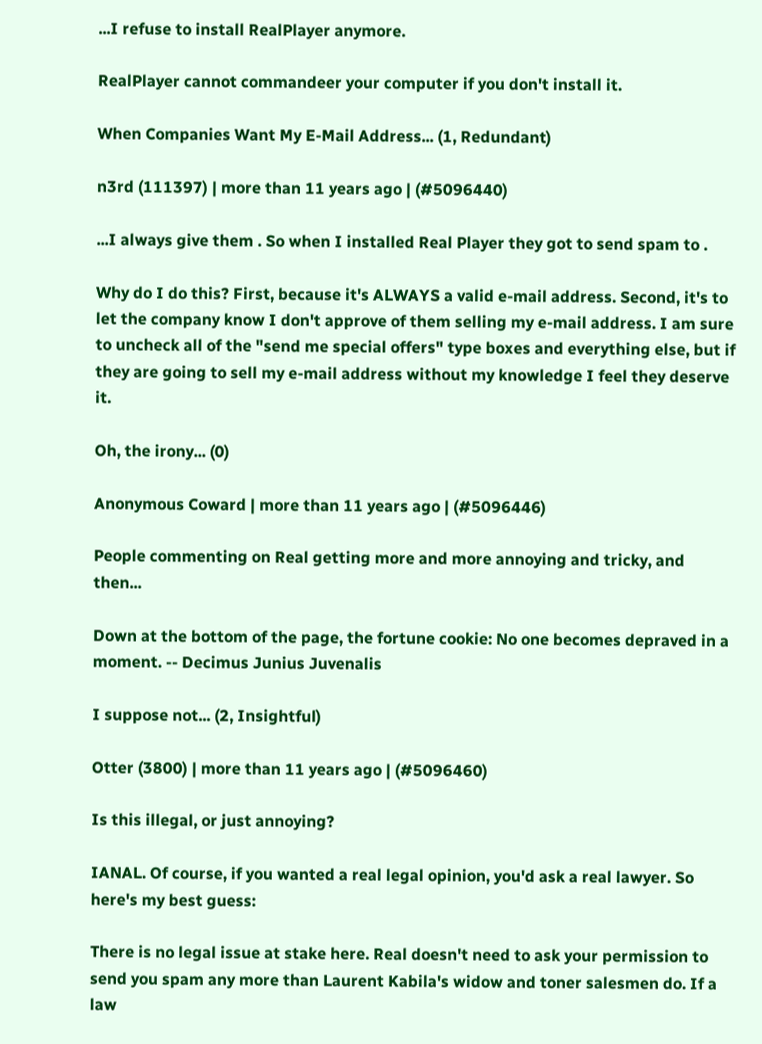...I refuse to install RealPlayer anymore.

RealPlayer cannot commandeer your computer if you don't install it.

When Companies Want My E-Mail Address... (1, Redundant)

n3rd (111397) | more than 11 years ago | (#5096440)

...I always give them . So when I installed Real Player they got to send spam to .

Why do I do this? First, because it's ALWAYS a valid e-mail address. Second, it's to let the company know I don't approve of them selling my e-mail address. I am sure to uncheck all of the "send me special offers" type boxes and everything else, but if they are going to sell my e-mail address without my knowledge I feel they deserve it.

Oh, the irony... (0)

Anonymous Coward | more than 11 years ago | (#5096446)

People commenting on Real getting more and more annoying and tricky, and then...

Down at the bottom of the page, the fortune cookie: No one becomes depraved in a moment. -- Decimus Junius Juvenalis

I suppose not... (2, Insightful)

Otter (3800) | more than 11 years ago | (#5096460)

Is this illegal, or just annoying?

IANAL. Of course, if you wanted a real legal opinion, you'd ask a real lawyer. So here's my best guess:

There is no legal issue at stake here. Real doesn't need to ask your permission to send you spam any more than Laurent Kabila's widow and toner salesmen do. If a law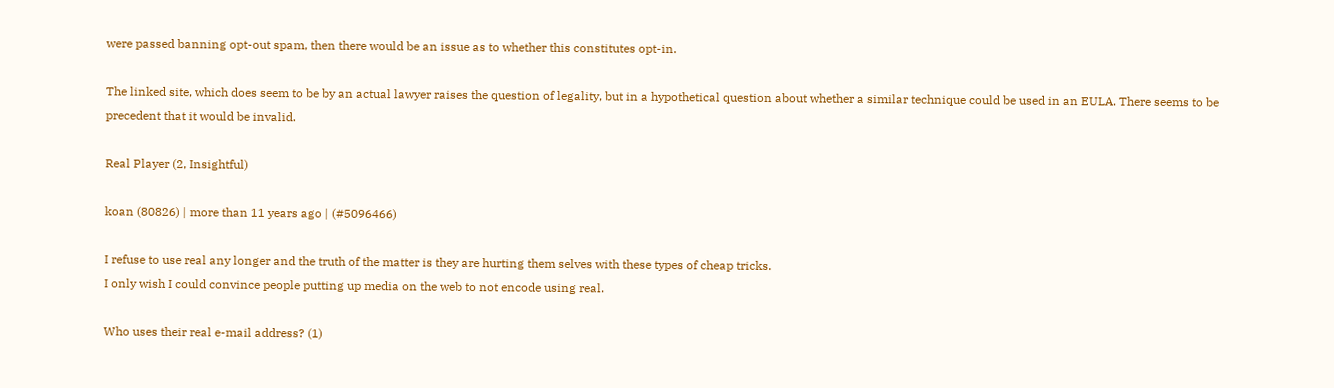were passed banning opt-out spam, then there would be an issue as to whether this constitutes opt-in.

The linked site, which does seem to be by an actual lawyer raises the question of legality, but in a hypothetical question about whether a similar technique could be used in an EULA. There seems to be precedent that it would be invalid.

Real Player (2, Insightful)

koan (80826) | more than 11 years ago | (#5096466)

I refuse to use real any longer and the truth of the matter is they are hurting them selves with these types of cheap tricks.
I only wish I could convince people putting up media on the web to not encode using real.

Who uses their real e-mail address? (1)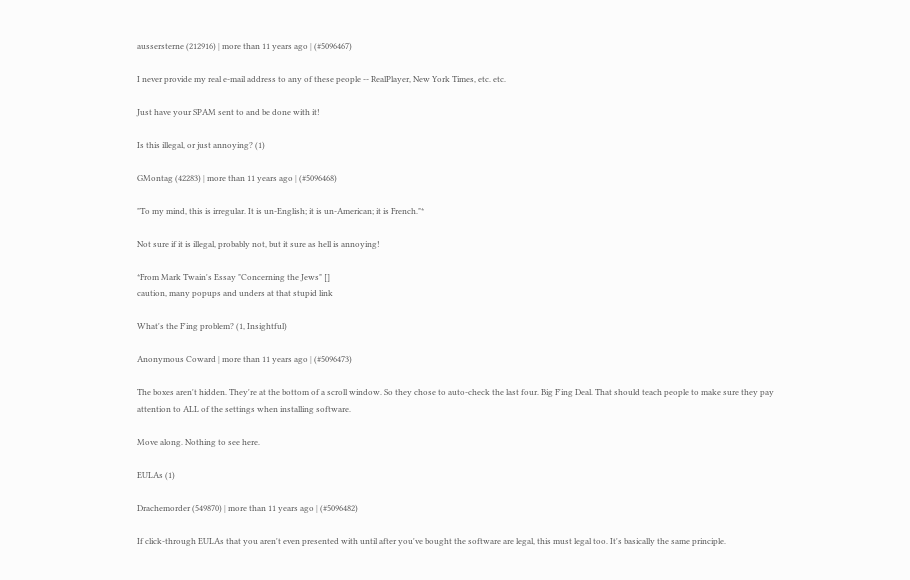aussersterne (212916) | more than 11 years ago | (#5096467)

I never provide my real e-mail address to any of these people -- RealPlayer, New York Times, etc. etc.

Just have your SPAM sent to and be done with it!

Is this illegal, or just annoying? (1)

GMontag (42283) | more than 11 years ago | (#5096468)

"To my mind, this is irregular. It is un-English; it is un-American; it is French."*

Not sure if it is illegal, probably not, but it sure as hell is annoying!

*From Mark Twain's Essay "Concerning the Jews" []
caution, many popups and unders at that stupid link

What's the F'ing problem? (1, Insightful)

Anonymous Coward | more than 11 years ago | (#5096473)

The boxes aren't hidden. They're at the bottom of a scroll window. So they chose to auto-check the last four. Big F'ing Deal. That should teach people to make sure they pay attention to ALL of the settings when installing software.

Move along. Nothing to see here.

EULAs (1)

Drachemorder (549870) | more than 11 years ago | (#5096482)

If click-through EULAs that you aren't even presented with until after you've bought the software are legal, this must legal too. It's basically the same principle.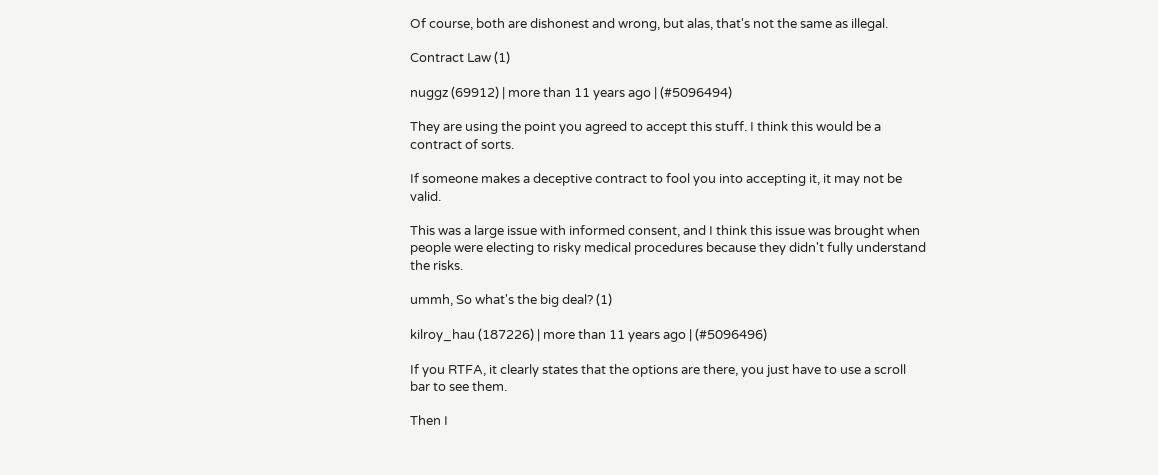Of course, both are dishonest and wrong, but alas, that's not the same as illegal.

Contract Law (1)

nuggz (69912) | more than 11 years ago | (#5096494)

They are using the point you agreed to accept this stuff. I think this would be a contract of sorts.

If someone makes a deceptive contract to fool you into accepting it, it may not be valid.

This was a large issue with informed consent, and I think this issue was brought when people were electing to risky medical procedures because they didn't fully understand the risks.

ummh, So what's the big deal? (1)

kilroy_hau (187226) | more than 11 years ago | (#5096496)

If you RTFA, it clearly states that the options are there, you just have to use a scroll bar to see them.

Then I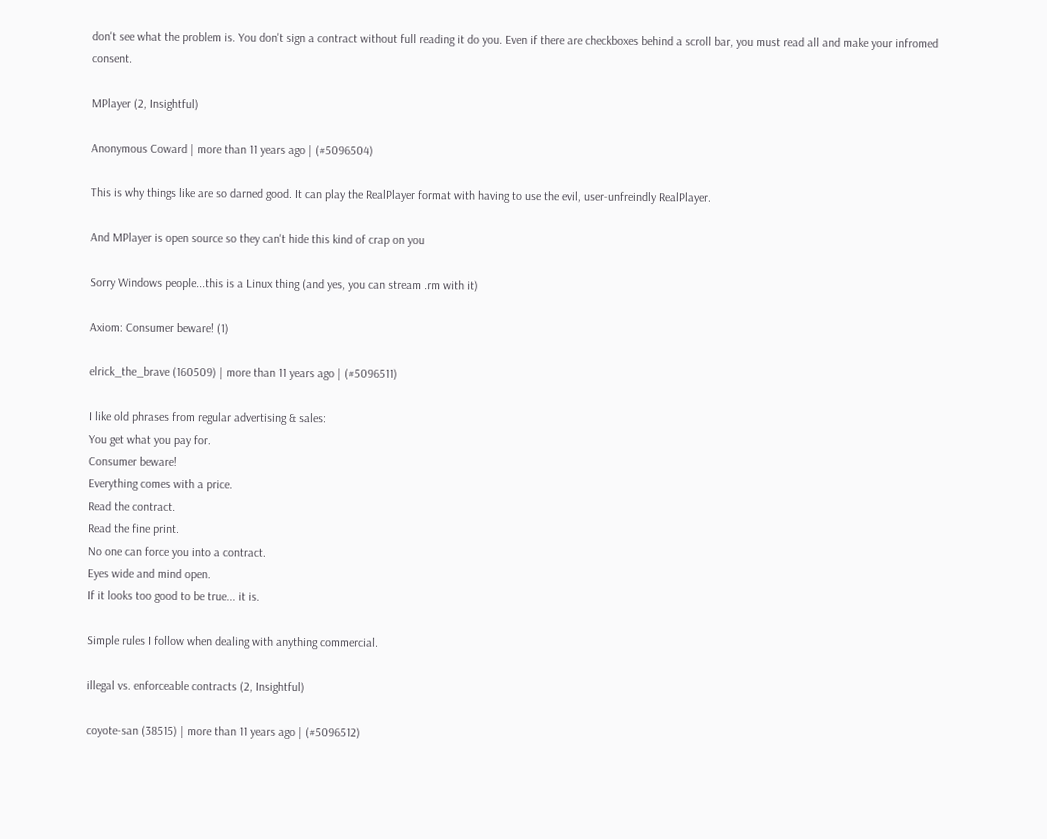don't see what the problem is. You don't sign a contract without full reading it do you. Even if there are checkboxes behind a scroll bar, you must read all and make your infromed consent.

MPlayer (2, Insightful)

Anonymous Coward | more than 11 years ago | (#5096504)

This is why things like are so darned good. It can play the RealPlayer format with having to use the evil, user-unfreindly RealPlayer.

And MPlayer is open source so they can't hide this kind of crap on you

Sorry Windows people...this is a Linux thing (and yes, you can stream .rm with it)

Axiom: Consumer beware! (1)

elrick_the_brave (160509) | more than 11 years ago | (#5096511)

I like old phrases from regular advertising & sales:
You get what you pay for.
Consumer beware!
Everything comes with a price.
Read the contract.
Read the fine print.
No one can force you into a contract.
Eyes wide and mind open.
If it looks too good to be true... it is.

Simple rules I follow when dealing with anything commercial.

illegal vs. enforceable contracts (2, Insightful)

coyote-san (38515) | more than 11 years ago | (#5096512)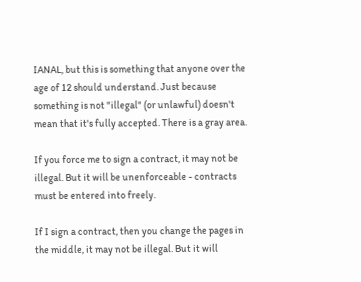IANAL, but this is something that anyone over the age of 12 should understand. Just because something is not "illegal" (or unlawful) doesn't mean that it's fully accepted. There is a gray area.

If you force me to sign a contract, it may not be illegal. But it will be unenforceable - contracts must be entered into freely.

If I sign a contract, then you change the pages in the middle, it may not be illegal. But it will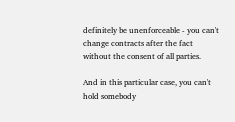definitely be unenforceable - you can't change contracts after the fact without the consent of all parties.

And in this particular case, you can't hold somebody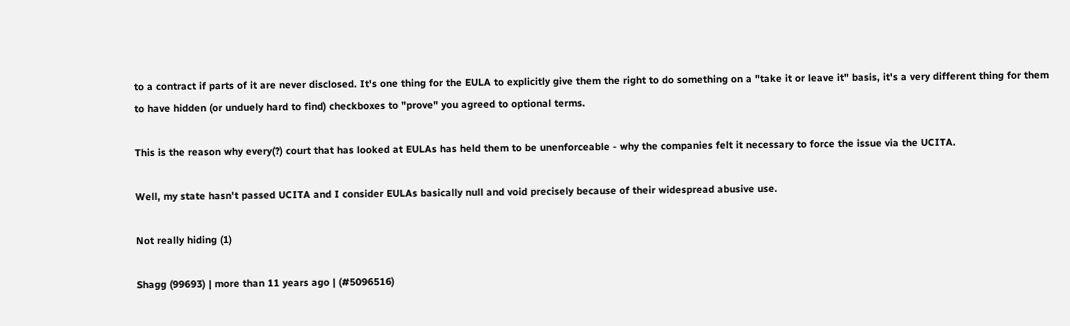to a contract if parts of it are never disclosed. It's one thing for the EULA to explicitly give them the right to do something on a "take it or leave it" basis, it's a very different thing for them to have hidden (or unduely hard to find) checkboxes to "prove" you agreed to optional terms.

This is the reason why every(?) court that has looked at EULAs has held them to be unenforceable - why the companies felt it necessary to force the issue via the UCITA.

Well, my state hasn't passed UCITA and I consider EULAs basically null and void precisely because of their widespread abusive use.

Not really hiding (1)

Shagg (99693) | more than 11 years ago | (#5096516)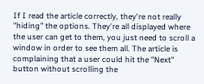If I read the article correctly, they're not really "hiding" the options. They're all displayed where the user can get to them, you just need to scroll a window in order to see them all. The article is complaining that a user could hit the "Next" button without scrolling the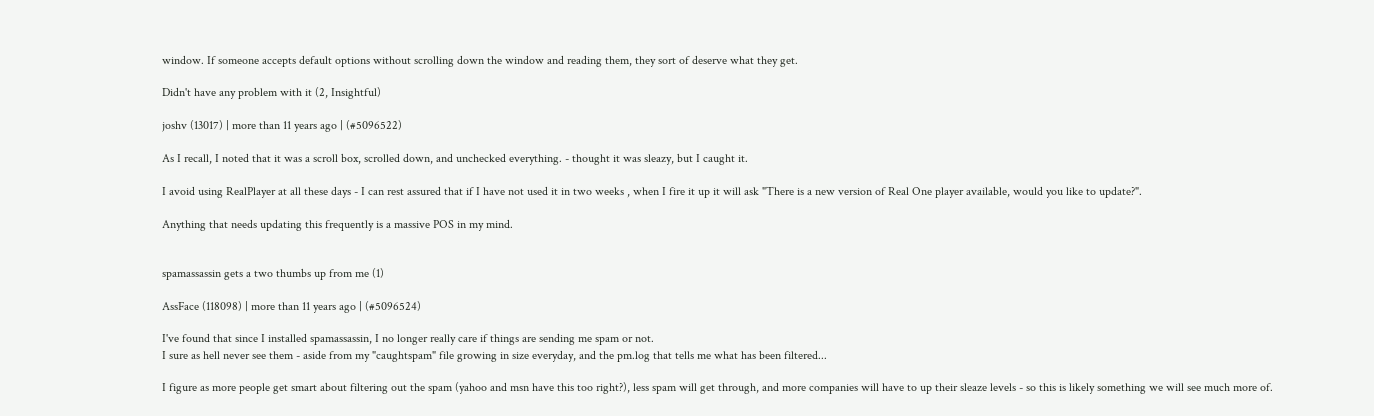window. If someone accepts default options without scrolling down the window and reading them, they sort of deserve what they get.

Didn't have any problem with it (2, Insightful)

joshv (13017) | more than 11 years ago | (#5096522)

As I recall, I noted that it was a scroll box, scrolled down, and unchecked everything. - thought it was sleazy, but I caught it.

I avoid using RealPlayer at all these days - I can rest assured that if I have not used it in two weeks , when I fire it up it will ask "There is a new version of Real One player available, would you like to update?".

Anything that needs updating this frequently is a massive POS in my mind.


spamassassin gets a two thumbs up from me (1)

AssFace (118098) | more than 11 years ago | (#5096524)

I've found that since I installed spamassassin, I no longer really care if things are sending me spam or not.
I sure as hell never see them - aside from my "caughtspam" file growing in size everyday, and the pm.log that tells me what has been filtered...

I figure as more people get smart about filtering out the spam (yahoo and msn have this too right?), less spam will get through, and more companies will have to up their sleaze levels - so this is likely something we will see much more of.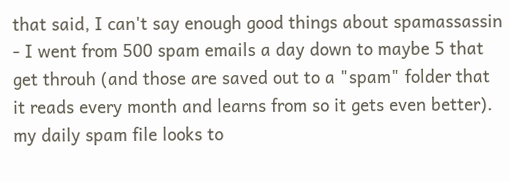that said, I can't say enough good things about spamassassin - I went from 500 spam emails a day down to maybe 5 that get throuh (and those are saved out to a "spam" folder that it reads every month and learns from so it gets even better).
my daily spam file looks to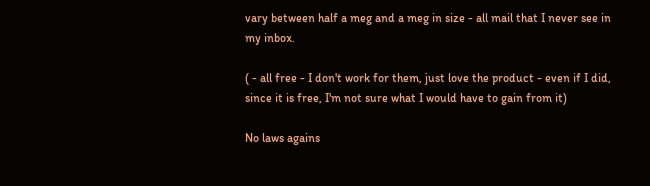vary between half a meg and a meg in size - all mail that I never see in my inbox.

( - all free - I don't work for them, just love the product - even if I did, since it is free, I'm not sure what I would have to gain from it)

No laws agains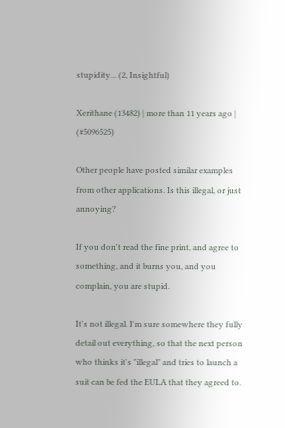stupidity... (2, Insightful)

Xerithane (13482) | more than 11 years ago | (#5096525)

Other people have posted similar examples from other applications. Is this illegal, or just annoying?

If you don't read the fine print, and agree to something, and it burns you, and you complain, you are stupid.

It's not illegal. I'm sure somewhere they fully detail out everything, so that the next person who thinks it's "illegal" and tries to launch a suit can be fed the EULA that they agreed to.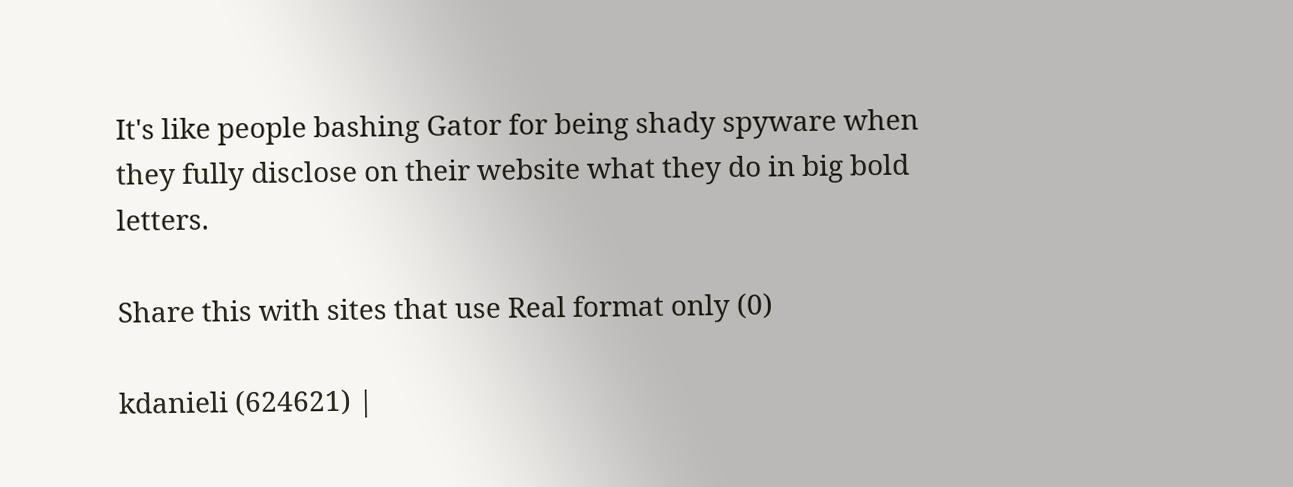It's like people bashing Gator for being shady spyware when they fully disclose on their website what they do in big bold letters.

Share this with sites that use Real format only (0)

kdanieli (624621) |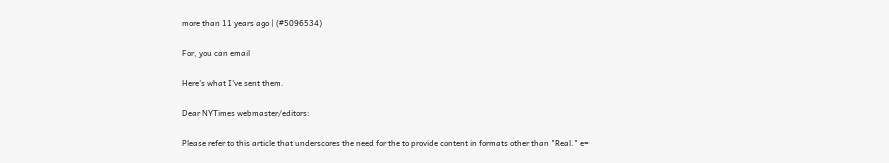more than 11 years ago | (#5096534)

For, you can email

Here's what I've sent them.

Dear NYTimes webmaster/editors:

Please refer to this article that underscores the need for the to provide content in formats other than "Real." e=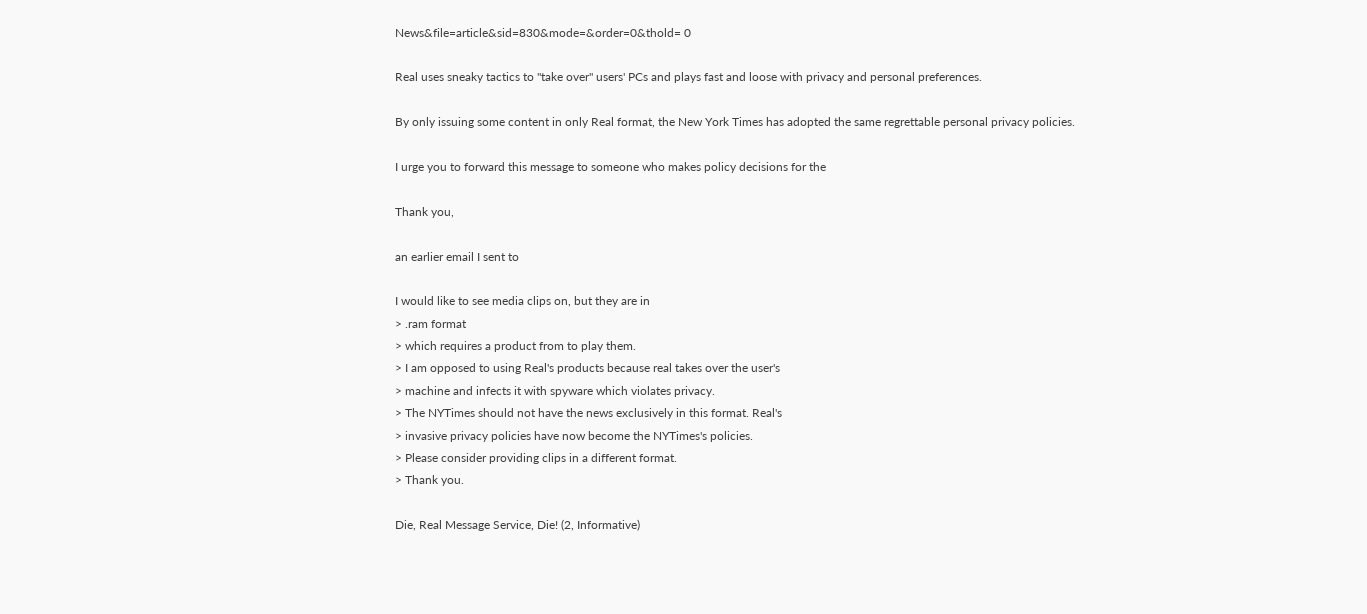News&file=article&sid=830&mode=&order=0&thold= 0

Real uses sneaky tactics to "take over" users' PCs and plays fast and loose with privacy and personal preferences.

By only issuing some content in only Real format, the New York Times has adopted the same regrettable personal privacy policies.

I urge you to forward this message to someone who makes policy decisions for the

Thank you,

an earlier email I sent to

I would like to see media clips on, but they are in
> .ram format
> which requires a product from to play them.
> I am opposed to using Real's products because real takes over the user's
> machine and infects it with spyware which violates privacy.
> The NYTimes should not have the news exclusively in this format. Real's
> invasive privacy policies have now become the NYTimes's policies.
> Please consider providing clips in a different format.
> Thank you.

Die, Real Message Service, Die! (2, Informative)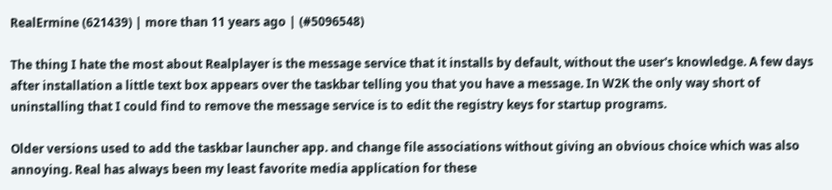RealErmine (621439) | more than 11 years ago | (#5096548)

The thing I hate the most about Realplayer is the message service that it installs by default, without the user's knowledge. A few days after installation a little text box appears over the taskbar telling you that you have a message. In W2K the only way short of uninstalling that I could find to remove the message service is to edit the registry keys for startup programs.

Older versions used to add the taskbar launcher app. and change file associations without giving an obvious choice which was also annoying. Real has always been my least favorite media application for these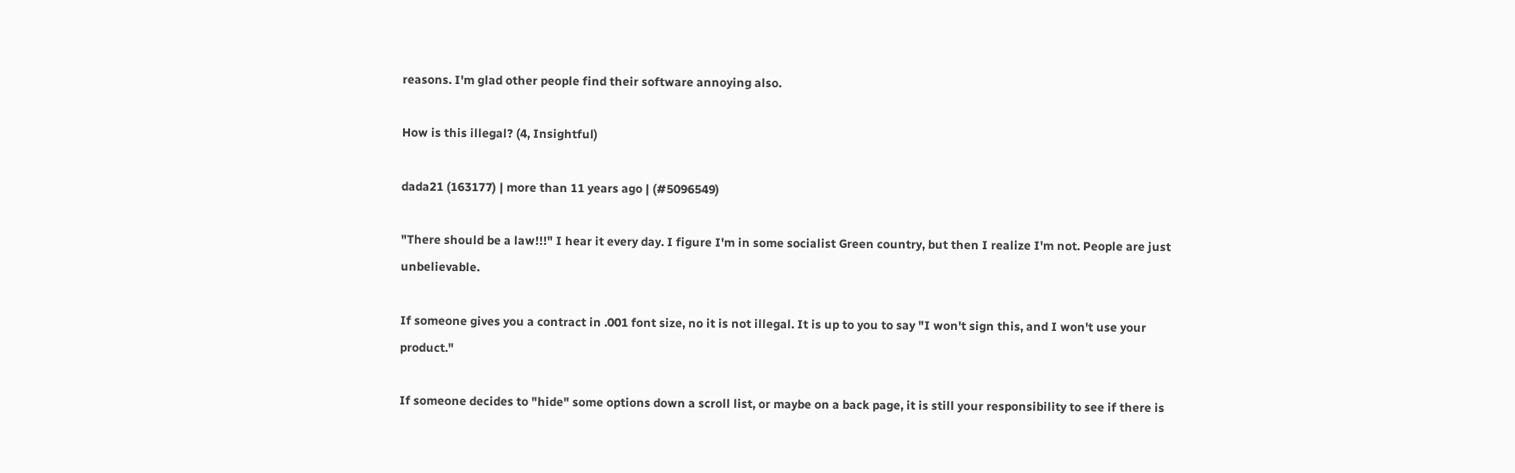reasons. I'm glad other people find their software annoying also.

How is this illegal? (4, Insightful)

dada21 (163177) | more than 11 years ago | (#5096549)

"There should be a law!!!" I hear it every day. I figure I'm in some socialist Green country, but then I realize I'm not. People are just unbelievable.

If someone gives you a contract in .001 font size, no it is not illegal. It is up to you to say "I won't sign this, and I won't use your product."

If someone decides to "hide" some options down a scroll list, or maybe on a back page, it is still your responsibility to see if there is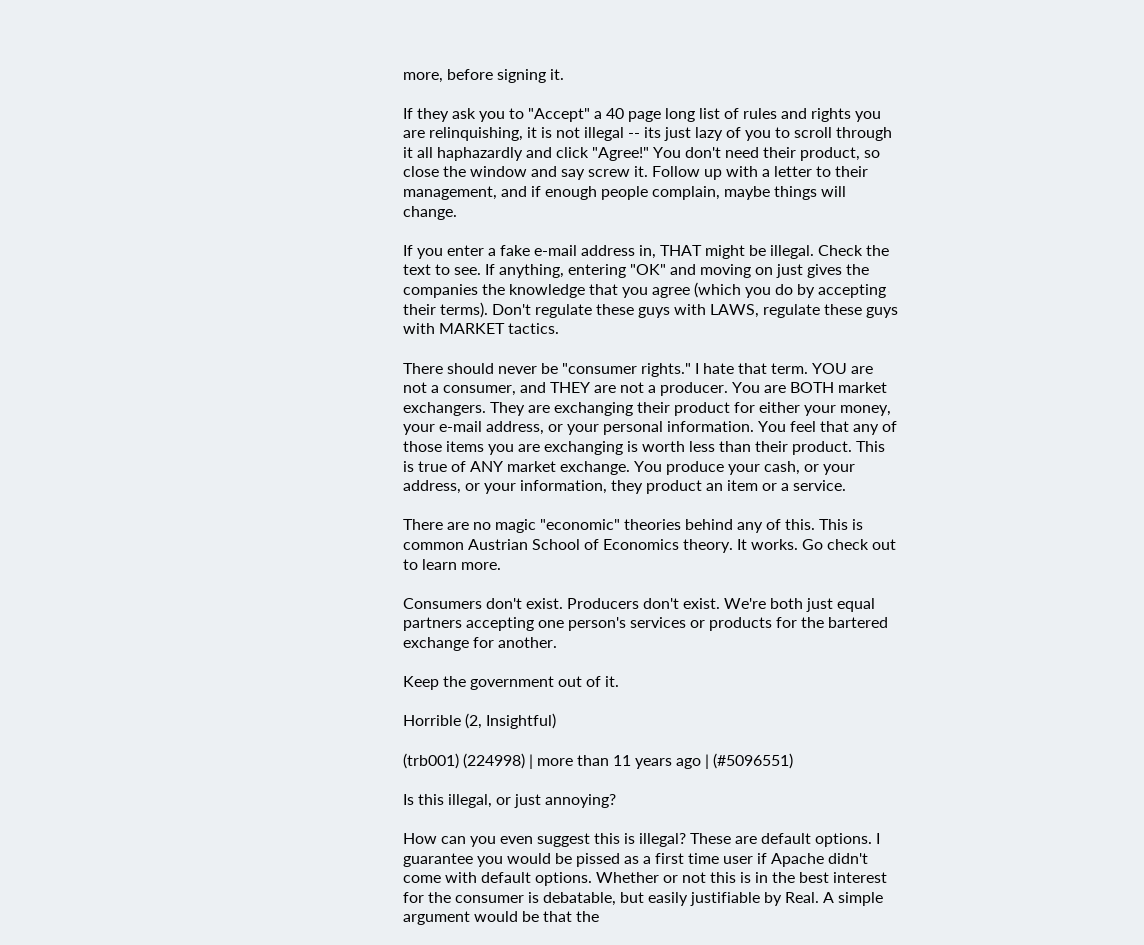more, before signing it.

If they ask you to "Accept" a 40 page long list of rules and rights you are relinquishing, it is not illegal -- its just lazy of you to scroll through it all haphazardly and click "Agree!" You don't need their product, so close the window and say screw it. Follow up with a letter to their management, and if enough people complain, maybe things will change.

If you enter a fake e-mail address in, THAT might be illegal. Check the text to see. If anything, entering "OK" and moving on just gives the companies the knowledge that you agree (which you do by accepting their terms). Don't regulate these guys with LAWS, regulate these guys with MARKET tactics.

There should never be "consumer rights." I hate that term. YOU are not a consumer, and THEY are not a producer. You are BOTH market exchangers. They are exchanging their product for either your money, your e-mail address, or your personal information. You feel that any of those items you are exchanging is worth less than their product. This is true of ANY market exchange. You produce your cash, or your address, or your information, they product an item or a service.

There are no magic "economic" theories behind any of this. This is common Austrian School of Economics theory. It works. Go check out to learn more.

Consumers don't exist. Producers don't exist. We're both just equal partners accepting one person's services or products for the bartered exchange for another.

Keep the government out of it.

Horrible (2, Insightful)

(trb001) (224998) | more than 11 years ago | (#5096551)

Is this illegal, or just annoying?

How can you even suggest this is illegal? These are default options. I guarantee you would be pissed as a first time user if Apache didn't come with default options. Whether or not this is in the best interest for the consumer is debatable, but easily justifiable by Real. A simple argument would be that the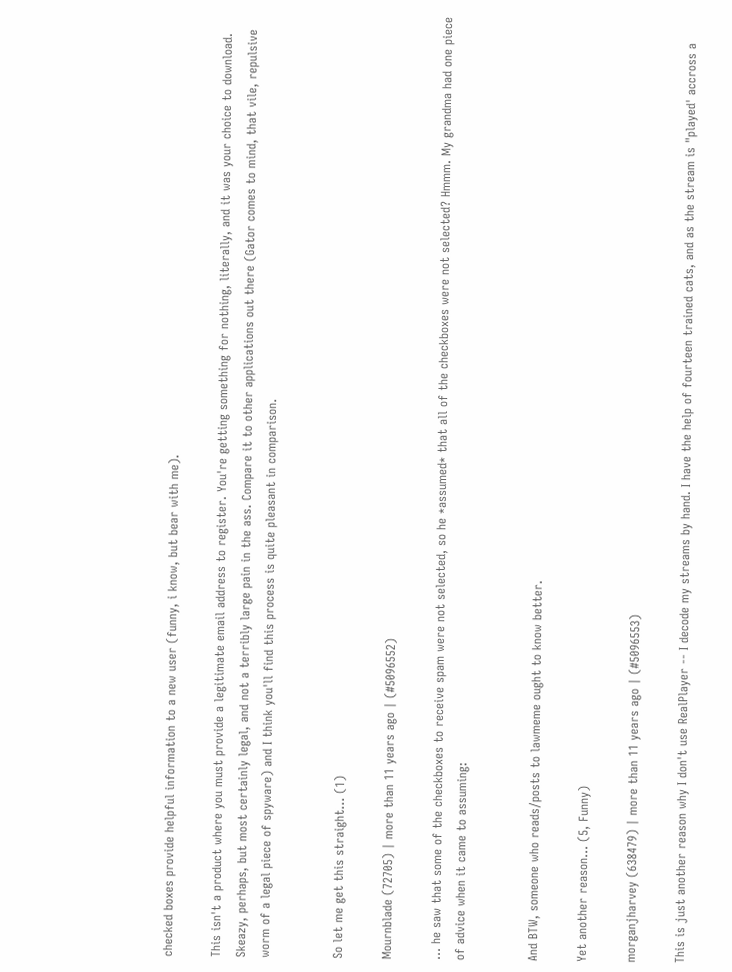checked boxes provide helpful information to a new user (funny, i know, but bear with me).

This isn't a product where you must provide a legitimate email address to register. You're getting something for nothing, literally, and it was your choice to download. Skeazy, perhaps, but most certainly legal, and not a terribly large pain in the ass. Compare it to other applications out there (Gator comes to mind, that vile, repulsive worm of a legal piece of spyware) and I think you'll find this process is quite pleasant in comparison.


So let me get this straight... (1)

Mournblade (72705) | more than 11 years ago | (#5096552)

... he saw that some of the checkboxes to receive spam were not selected, so he *assumed* that all of the checkboxes were not selected? Hmmm. My grandma had one piece of advice when it came to assuming:


And BTW, someone who reads/posts to lawmeme ought to know better.

Yet another reason... (5, Funny)

morganjharvey (638479) | more than 11 years ago | (#5096553)

This is just another reason why I don't use RealPlayer -- I decode my streams by hand. I have the help of fourteen trained cats, and as the stream is "played' accross a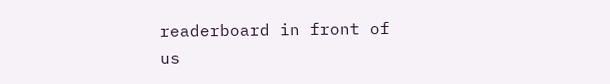readerboard in front of us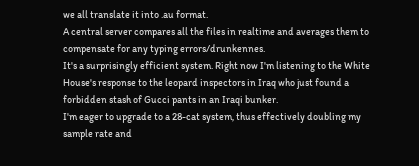we all translate it into .au format.
A central server compares all the files in realtime and averages them to compensate for any typing errors/drunkennes.
It's a surprisingly efficient system. Right now I'm listening to the White House's response to the leopard inspectors in Iraq who just found a forbidden stash of Gucci pants in an Iraqi bunker.
I'm eager to upgrade to a 28-cat system, thus effectively doubling my sample rate and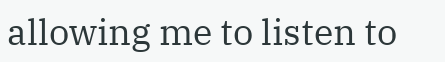allowing me to listen to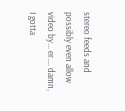stereo feeds and possibly even allow video by... er.... damn, I gotta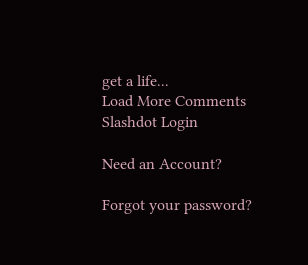get a life...
Load More Comments
Slashdot Login

Need an Account?

Forgot your password?